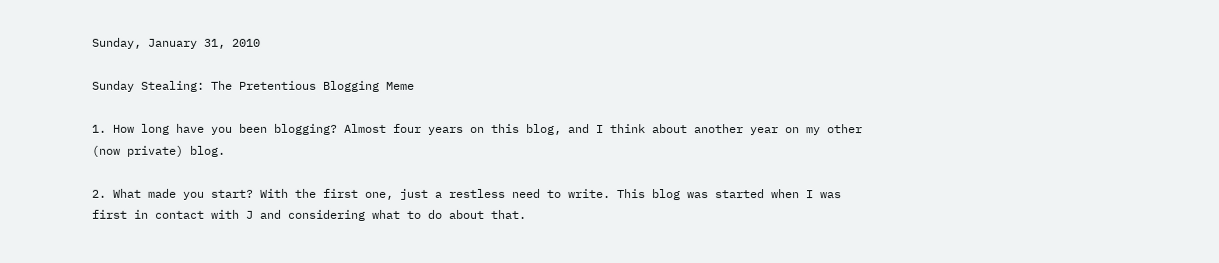Sunday, January 31, 2010

Sunday Stealing: The Pretentious Blogging Meme

1. How long have you been blogging? Almost four years on this blog, and I think about another year on my other (now private) blog.

2. What made you start? With the first one, just a restless need to write. This blog was started when I was first in contact with J and considering what to do about that.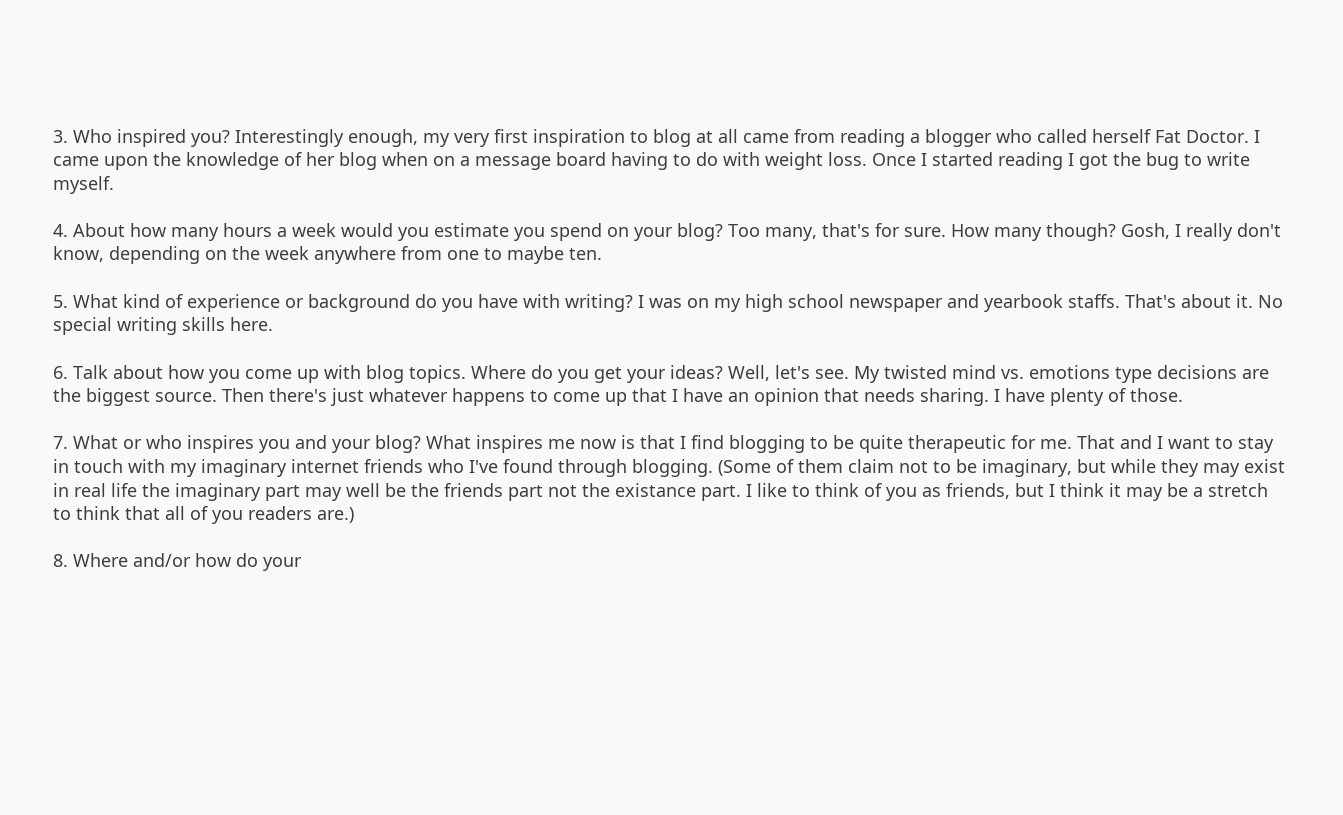3. Who inspired you? Interestingly enough, my very first inspiration to blog at all came from reading a blogger who called herself Fat Doctor. I came upon the knowledge of her blog when on a message board having to do with weight loss. Once I started reading I got the bug to write myself.

4. About how many hours a week would you estimate you spend on your blog? Too many, that's for sure. How many though? Gosh, I really don't know, depending on the week anywhere from one to maybe ten.

5. What kind of experience or background do you have with writing? I was on my high school newspaper and yearbook staffs. That's about it. No special writing skills here.

6. Talk about how you come up with blog topics. Where do you get your ideas? Well, let's see. My twisted mind vs. emotions type decisions are the biggest source. Then there's just whatever happens to come up that I have an opinion that needs sharing. I have plenty of those.

7. What or who inspires you and your blog? What inspires me now is that I find blogging to be quite therapeutic for me. That and I want to stay in touch with my imaginary internet friends who I've found through blogging. (Some of them claim not to be imaginary, but while they may exist in real life the imaginary part may well be the friends part not the existance part. I like to think of you as friends, but I think it may be a stretch to think that all of you readers are.)

8. Where and/or how do your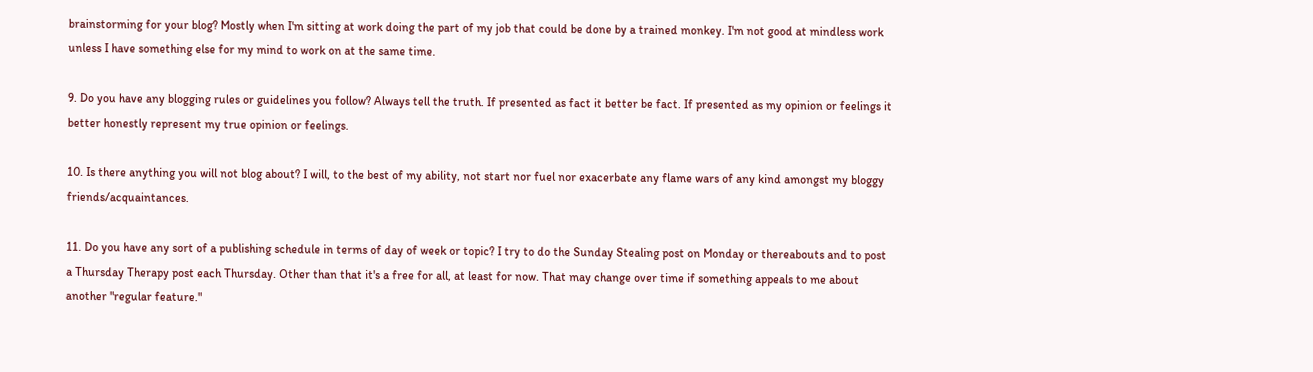brainstorming for your blog? Mostly when I'm sitting at work doing the part of my job that could be done by a trained monkey. I'm not good at mindless work unless I have something else for my mind to work on at the same time.

9. Do you have any blogging rules or guidelines you follow? Always tell the truth. If presented as fact it better be fact. If presented as my opinion or feelings it better honestly represent my true opinion or feelings.

10. Is there anything you will not blog about? I will, to the best of my ability, not start nor fuel nor exacerbate any flame wars of any kind amongst my bloggy friends/acquaintances.

11. Do you have any sort of a publishing schedule in terms of day of week or topic? I try to do the Sunday Stealing post on Monday or thereabouts and to post a Thursday Therapy post each Thursday. Other than that it's a free for all, at least for now. That may change over time if something appeals to me about another "regular feature."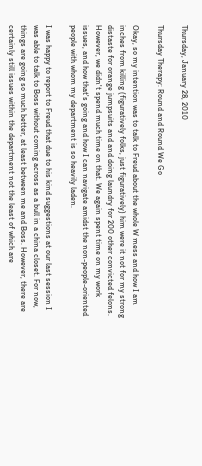Thursday, January 28, 2010

Thursday Therapy: Round and Round We Go

Okay, so my intention was to talk to Freud about the whole W mess and how I am inches from killing (figuratively folks, just figuratively) him were it not for my strong distaste for orange jumpsuits and and doing laundry for 200 other convicted felons. However, we didn't spend much time on that. We again spent time on my work issues, and how that's going and how I can navigate amidst the non-people-oriented people with whom my department is so heavily laden.

I was happy to report to Freud that due to his kind suggestions at our last session I was able to talk to Boss without coming across as a bull in a china closet. For now, things are going so much better, at least between me and Boss. However, there are certainly still issues within the department not the least of which are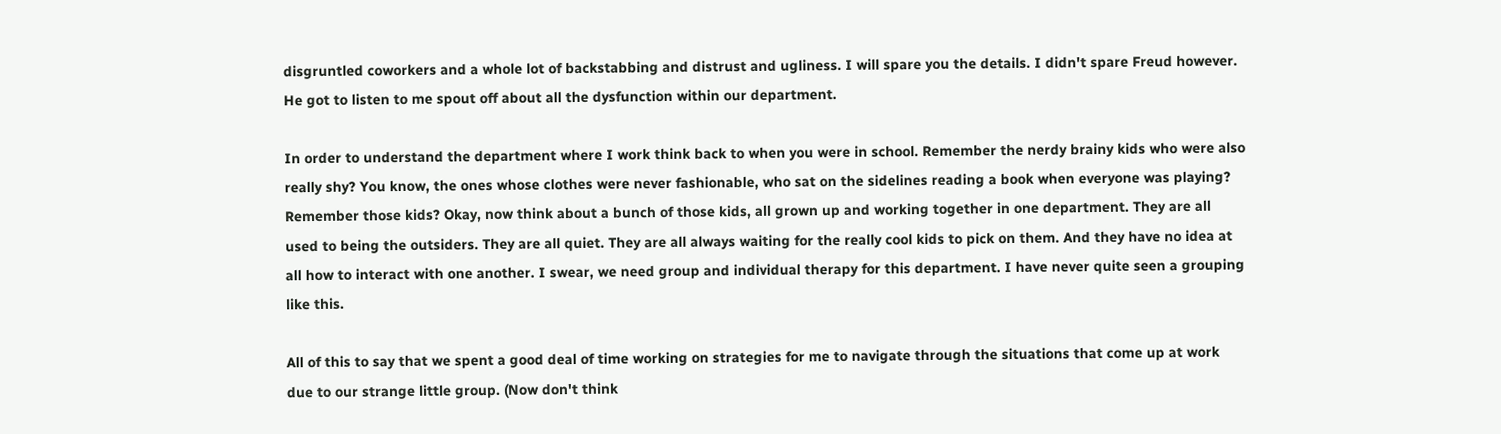disgruntled coworkers and a whole lot of backstabbing and distrust and ugliness. I will spare you the details. I didn't spare Freud however. He got to listen to me spout off about all the dysfunction within our department.

In order to understand the department where I work think back to when you were in school. Remember the nerdy brainy kids who were also really shy? You know, the ones whose clothes were never fashionable, who sat on the sidelines reading a book when everyone was playing? Remember those kids? Okay, now think about a bunch of those kids, all grown up and working together in one department. They are all used to being the outsiders. They are all quiet. They are all always waiting for the really cool kids to pick on them. And they have no idea at all how to interact with one another. I swear, we need group and individual therapy for this department. I have never quite seen a grouping like this.

All of this to say that we spent a good deal of time working on strategies for me to navigate through the situations that come up at work due to our strange little group. (Now don't think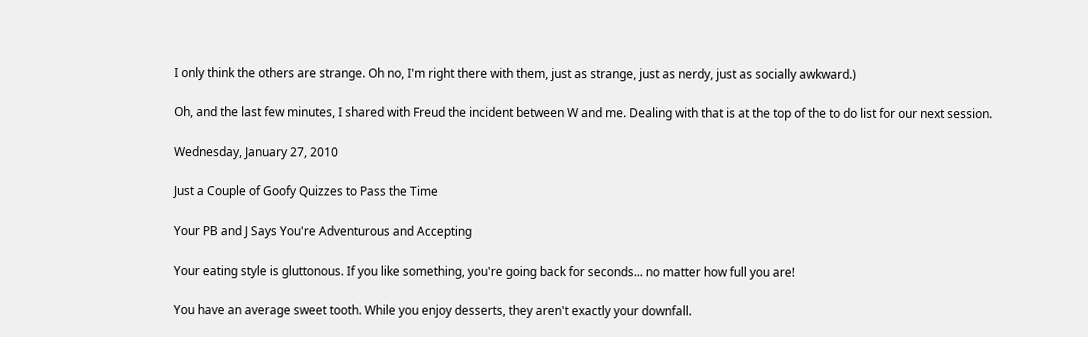I only think the others are strange. Oh no, I'm right there with them, just as strange, just as nerdy, just as socially awkward.)

Oh, and the last few minutes, I shared with Freud the incident between W and me. Dealing with that is at the top of the to do list for our next session.

Wednesday, January 27, 2010

Just a Couple of Goofy Quizzes to Pass the Time

Your PB and J Says You're Adventurous and Accepting

Your eating style is gluttonous. If you like something, you're going back for seconds... no matter how full you are!

You have an average sweet tooth. While you enjoy desserts, they aren't exactly your downfall.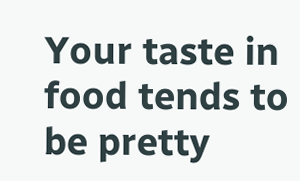Your taste in food tends to be pretty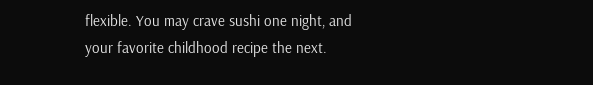flexible. You may crave sushi one night, and your favorite childhood recipe the next.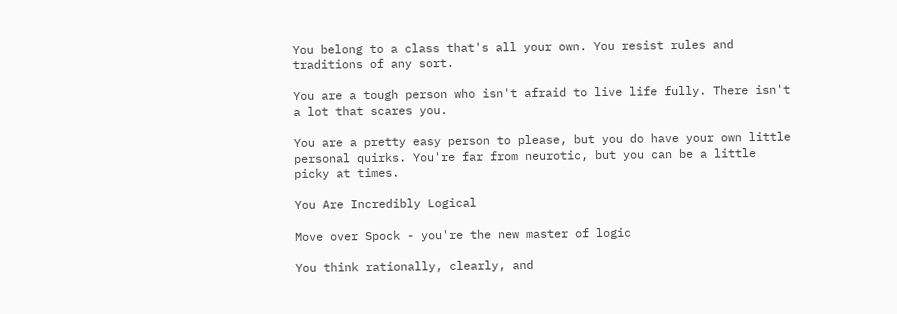You belong to a class that's all your own. You resist rules and traditions of any sort.

You are a tough person who isn't afraid to live life fully. There isn't a lot that scares you.

You are a pretty easy person to please, but you do have your own little personal quirks. You're far from neurotic, but you can be a little picky at times.

You Are Incredibly Logical

Move over Spock - you're the new master of logic

You think rationally, clearly, and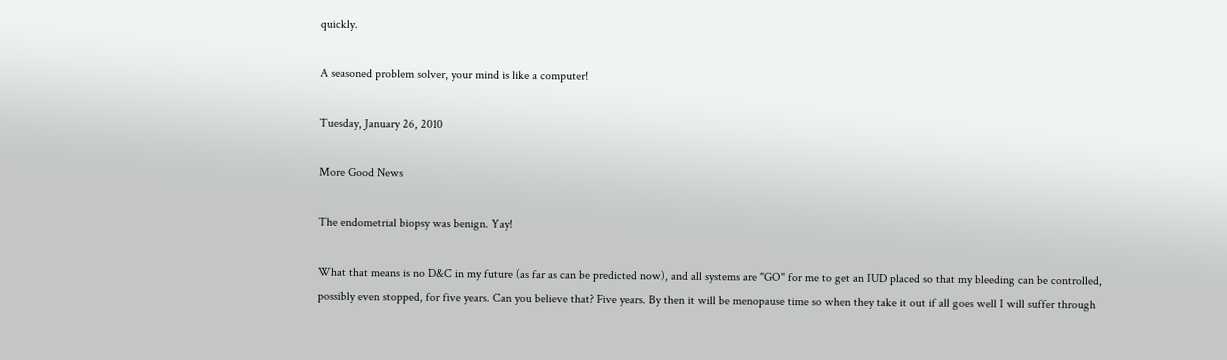quickly.

A seasoned problem solver, your mind is like a computer!

Tuesday, January 26, 2010

More Good News

The endometrial biopsy was benign. Yay!

What that means is no D&C in my future (as far as can be predicted now), and all systems are "GO" for me to get an IUD placed so that my bleeding can be controlled, possibly even stopped, for five years. Can you believe that? Five years. By then it will be menopause time so when they take it out if all goes well I will suffer through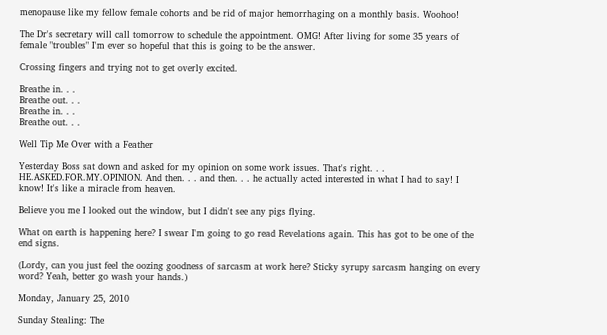menopause like my fellow female cohorts and be rid of major hemorrhaging on a monthly basis. Woohoo!

The Dr's secretary will call tomorrow to schedule the appointment. OMG! After living for some 35 years of female "troubles" I'm ever so hopeful that this is going to be the answer.

Crossing fingers and trying not to get overly excited.

Breathe in. . .
Breathe out. . .
Breathe in. . .
Breathe out. . .

Well Tip Me Over with a Feather

Yesterday Boss sat down and asked for my opinion on some work issues. That's right. . . HE.ASKED.FOR.MY.OPINION. And then. . . and then. . . he actually acted interested in what I had to say! I know! It's like a miracle from heaven.

Believe you me I looked out the window, but I didn't see any pigs flying.

What on earth is happening here? I swear I'm going to go read Revelations again. This has got to be one of the end signs.

(Lordy, can you just feel the oozing goodness of sarcasm at work here? Sticky syrupy sarcasm hanging on every word? Yeah, better go wash your hands.)

Monday, January 25, 2010

Sunday Stealing: The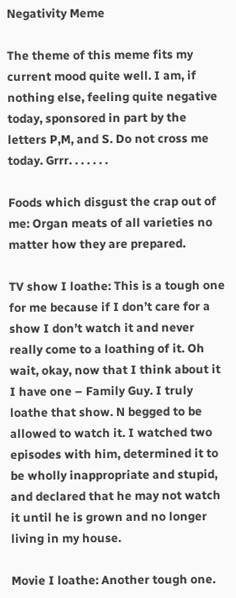Negativity Meme

The theme of this meme fits my current mood quite well. I am, if nothing else, feeling quite negative today, sponsored in part by the letters P,M, and S. Do not cross me today. Grrr. . . . . . .

Foods which disgust the crap out of me: Organ meats of all varieties no matter how they are prepared.

TV show I loathe: This is a tough one for me because if I don’t care for a show I don’t watch it and never really come to a loathing of it. Oh wait, okay, now that I think about it I have one – Family Guy. I truly loathe that show. N begged to be allowed to watch it. I watched two episodes with him, determined it to be wholly inappropriate and stupid, and declared that he may not watch it until he is grown and no longer living in my house.

Movie I loathe: Another tough one.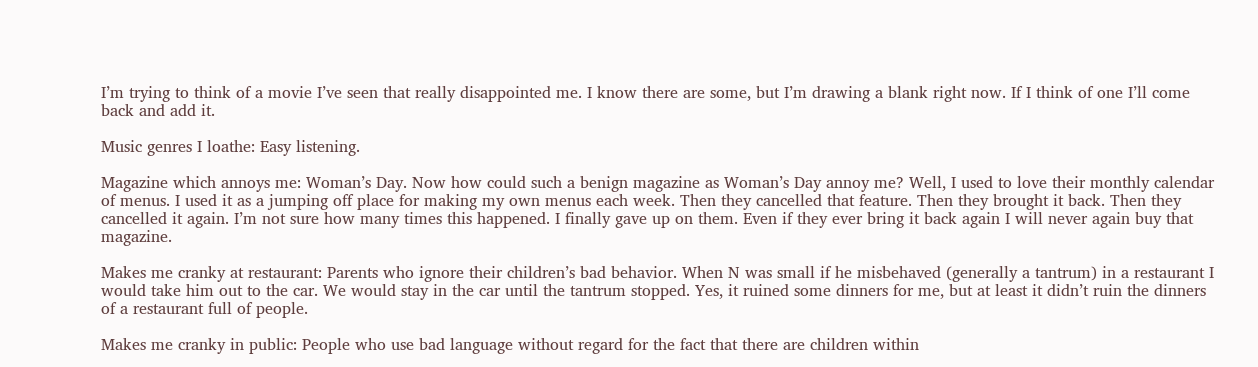I’m trying to think of a movie I’ve seen that really disappointed me. I know there are some, but I’m drawing a blank right now. If I think of one I’ll come back and add it.

Music genres I loathe: Easy listening.

Magazine which annoys me: Woman’s Day. Now how could such a benign magazine as Woman’s Day annoy me? Well, I used to love their monthly calendar of menus. I used it as a jumping off place for making my own menus each week. Then they cancelled that feature. Then they brought it back. Then they cancelled it again. I’m not sure how many times this happened. I finally gave up on them. Even if they ever bring it back again I will never again buy that magazine.

Makes me cranky at restaurant: Parents who ignore their children’s bad behavior. When N was small if he misbehaved (generally a tantrum) in a restaurant I would take him out to the car. We would stay in the car until the tantrum stopped. Yes, it ruined some dinners for me, but at least it didn’t ruin the dinners of a restaurant full of people.

Makes me cranky in public: People who use bad language without regard for the fact that there are children within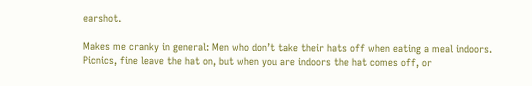earshot.

Makes me cranky in general: Men who don’t take their hats off when eating a meal indoors. Picnics, fine leave the hat on, but when you are indoors the hat comes off, or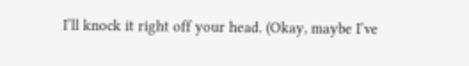I’ll knock it right off your head. (Okay, maybe I’ve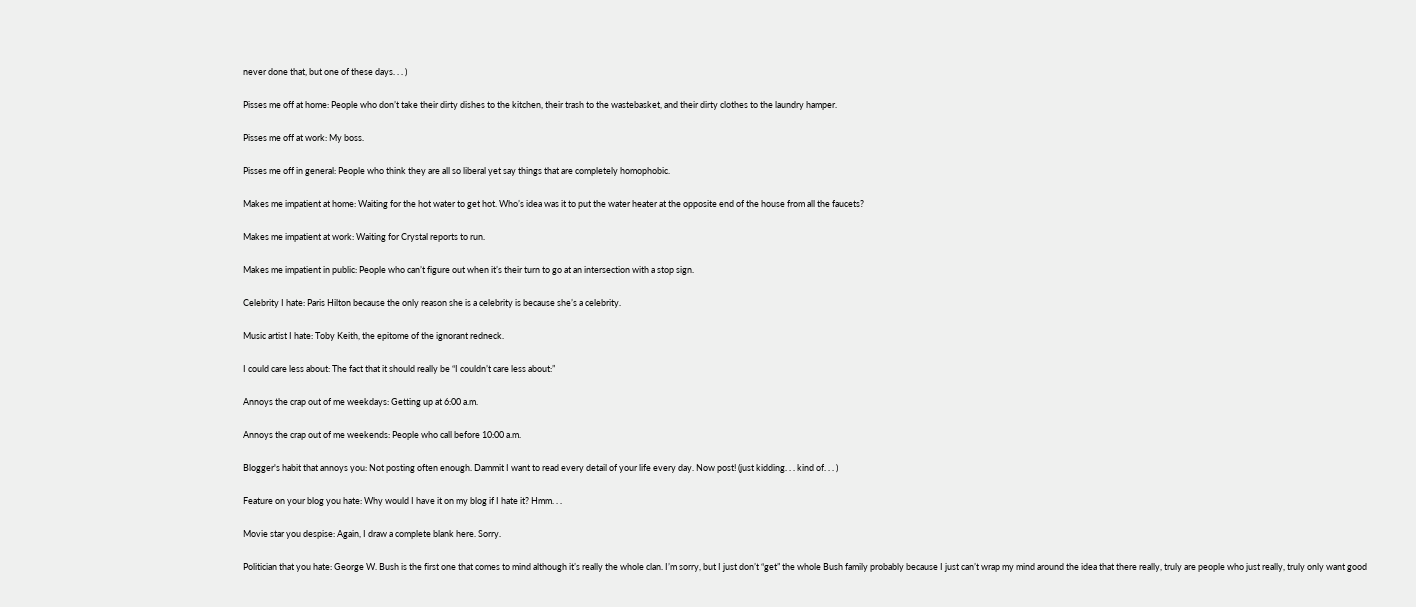never done that, but one of these days. . . )

Pisses me off at home: People who don’t take their dirty dishes to the kitchen, their trash to the wastebasket, and their dirty clothes to the laundry hamper.

Pisses me off at work: My boss.

Pisses me off in general: People who think they are all so liberal yet say things that are completely homophobic.

Makes me impatient at home: Waiting for the hot water to get hot. Who’s idea was it to put the water heater at the opposite end of the house from all the faucets?

Makes me impatient at work: Waiting for Crystal reports to run.

Makes me impatient in public: People who can’t figure out when it’s their turn to go at an intersection with a stop sign.

Celebrity I hate: Paris Hilton because the only reason she is a celebrity is because she’s a celebrity.

Music artist I hate: Toby Keith, the epitome of the ignorant redneck.

I could care less about: The fact that it should really be “I couldn’t care less about:”

Annoys the crap out of me weekdays: Getting up at 6:00 a.m.

Annoys the crap out of me weekends: People who call before 10:00 a.m.

Blogger's habit that annoys you: Not posting often enough. Dammit I want to read every detail of your life every day. Now post! (just kidding. . . kind of. . . )

Feature on your blog you hate: Why would I have it on my blog if I hate it? Hmm. . .

Movie star you despise: Again, I draw a complete blank here. Sorry.

Politician that you hate: George W. Bush is the first one that comes to mind although it’s really the whole clan. I’m sorry, but I just don’t “get” the whole Bush family probably because I just can’t wrap my mind around the idea that there really, truly are people who just really, truly only want good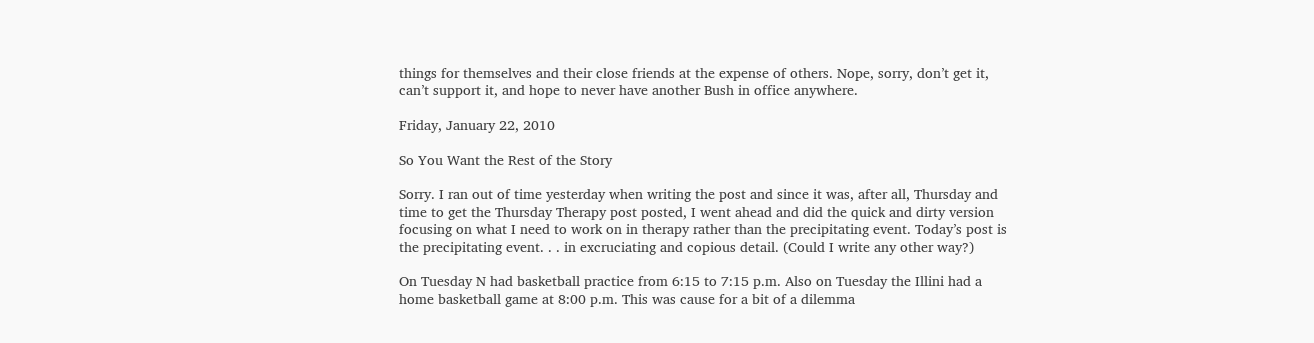things for themselves and their close friends at the expense of others. Nope, sorry, don’t get it, can’t support it, and hope to never have another Bush in office anywhere.

Friday, January 22, 2010

So You Want the Rest of the Story

Sorry. I ran out of time yesterday when writing the post and since it was, after all, Thursday and time to get the Thursday Therapy post posted, I went ahead and did the quick and dirty version focusing on what I need to work on in therapy rather than the precipitating event. Today’s post is the precipitating event. . . in excruciating and copious detail. (Could I write any other way?)

On Tuesday N had basketball practice from 6:15 to 7:15 p.m. Also on Tuesday the Illini had a home basketball game at 8:00 p.m. This was cause for a bit of a dilemma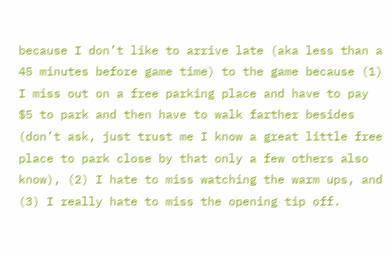because I don’t like to arrive late (aka less than a 45 minutes before game time) to the game because (1) I miss out on a free parking place and have to pay $5 to park and then have to walk farther besides (don’t ask, just trust me I know a great little free place to park close by that only a few others also know), (2) I hate to miss watching the warm ups, and (3) I really hate to miss the opening tip off.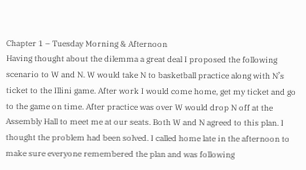Chapter 1 – Tuesday Morning & Afternoon
Having thought about the dilemma a great deal I proposed the following scenario to W and N. W would take N to basketball practice along with N’s ticket to the Illini game. After work I would come home, get my ticket and go to the game on time. After practice was over W would drop N off at the Assembly Hall to meet me at our seats. Both W and N agreed to this plan. I thought the problem had been solved. I called home late in the afternoon to make sure everyone remembered the plan and was following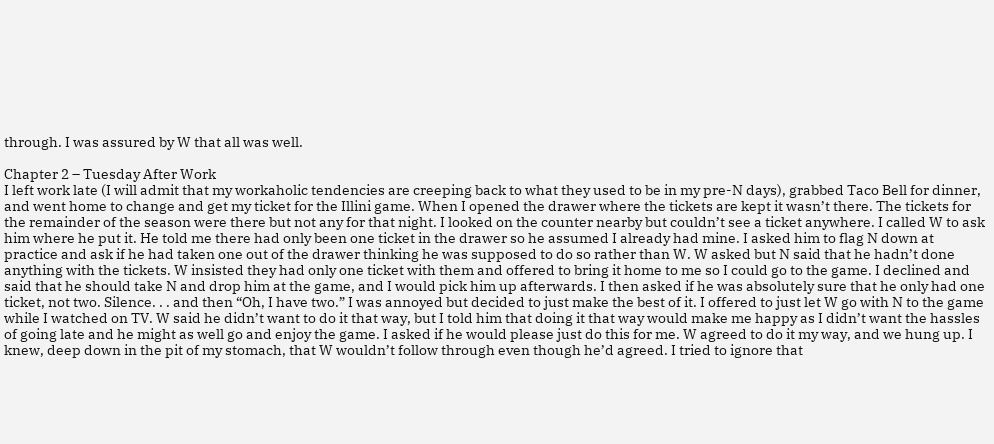through. I was assured by W that all was well.

Chapter 2 – Tuesday After Work
I left work late (I will admit that my workaholic tendencies are creeping back to what they used to be in my pre-N days), grabbed Taco Bell for dinner, and went home to change and get my ticket for the Illini game. When I opened the drawer where the tickets are kept it wasn’t there. The tickets for the remainder of the season were there but not any for that night. I looked on the counter nearby but couldn’t see a ticket anywhere. I called W to ask him where he put it. He told me there had only been one ticket in the drawer so he assumed I already had mine. I asked him to flag N down at practice and ask if he had taken one out of the drawer thinking he was supposed to do so rather than W. W asked but N said that he hadn’t done anything with the tickets. W insisted they had only one ticket with them and offered to bring it home to me so I could go to the game. I declined and said that he should take N and drop him at the game, and I would pick him up afterwards. I then asked if he was absolutely sure that he only had one ticket, not two. Silence. . . and then “Oh, I have two.” I was annoyed but decided to just make the best of it. I offered to just let W go with N to the game while I watched on TV. W said he didn’t want to do it that way, but I told him that doing it that way would make me happy as I didn’t want the hassles of going late and he might as well go and enjoy the game. I asked if he would please just do this for me. W agreed to do it my way, and we hung up. I knew, deep down in the pit of my stomach, that W wouldn’t follow through even though he’d agreed. I tried to ignore that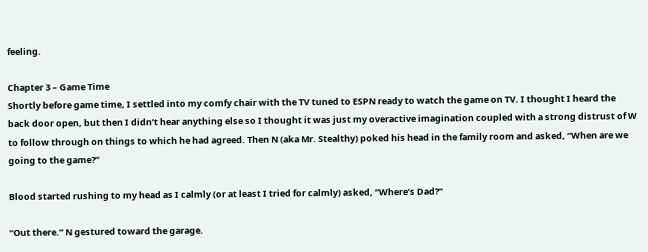feeling.

Chapter 3 – Game Time
Shortly before game time, I settled into my comfy chair with the TV tuned to ESPN ready to watch the game on TV. I thought I heard the back door open, but then I didn’t hear anything else so I thought it was just my overactive imagination coupled with a strong distrust of W to follow through on things to which he had agreed. Then N (aka Mr. Stealthy) poked his head in the family room and asked, “When are we going to the game?”

Blood started rushing to my head as I calmly (or at least I tried for calmly) asked, “Where’s Dad?”

“Out there.” N gestured toward the garage.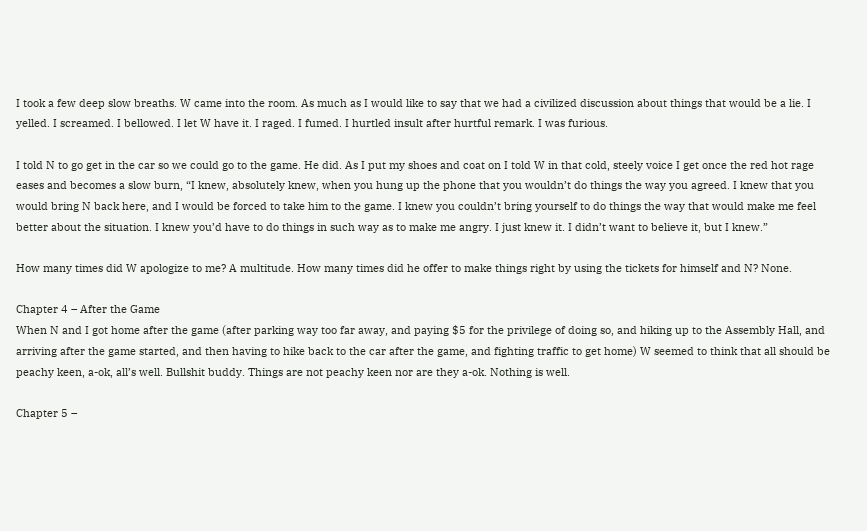I took a few deep slow breaths. W came into the room. As much as I would like to say that we had a civilized discussion about things that would be a lie. I yelled. I screamed. I bellowed. I let W have it. I raged. I fumed. I hurtled insult after hurtful remark. I was furious.

I told N to go get in the car so we could go to the game. He did. As I put my shoes and coat on I told W in that cold, steely voice I get once the red hot rage eases and becomes a slow burn, “I knew, absolutely knew, when you hung up the phone that you wouldn’t do things the way you agreed. I knew that you would bring N back here, and I would be forced to take him to the game. I knew you couldn’t bring yourself to do things the way that would make me feel better about the situation. I knew you’d have to do things in such way as to make me angry. I just knew it. I didn’t want to believe it, but I knew.”

How many times did W apologize to me? A multitude. How many times did he offer to make things right by using the tickets for himself and N? None.

Chapter 4 – After the Game
When N and I got home after the game (after parking way too far away, and paying $5 for the privilege of doing so, and hiking up to the Assembly Hall, and arriving after the game started, and then having to hike back to the car after the game, and fighting traffic to get home) W seemed to think that all should be peachy keen, a-ok, all’s well. Bullshit buddy. Things are not peachy keen nor are they a-ok. Nothing is well.

Chapter 5 –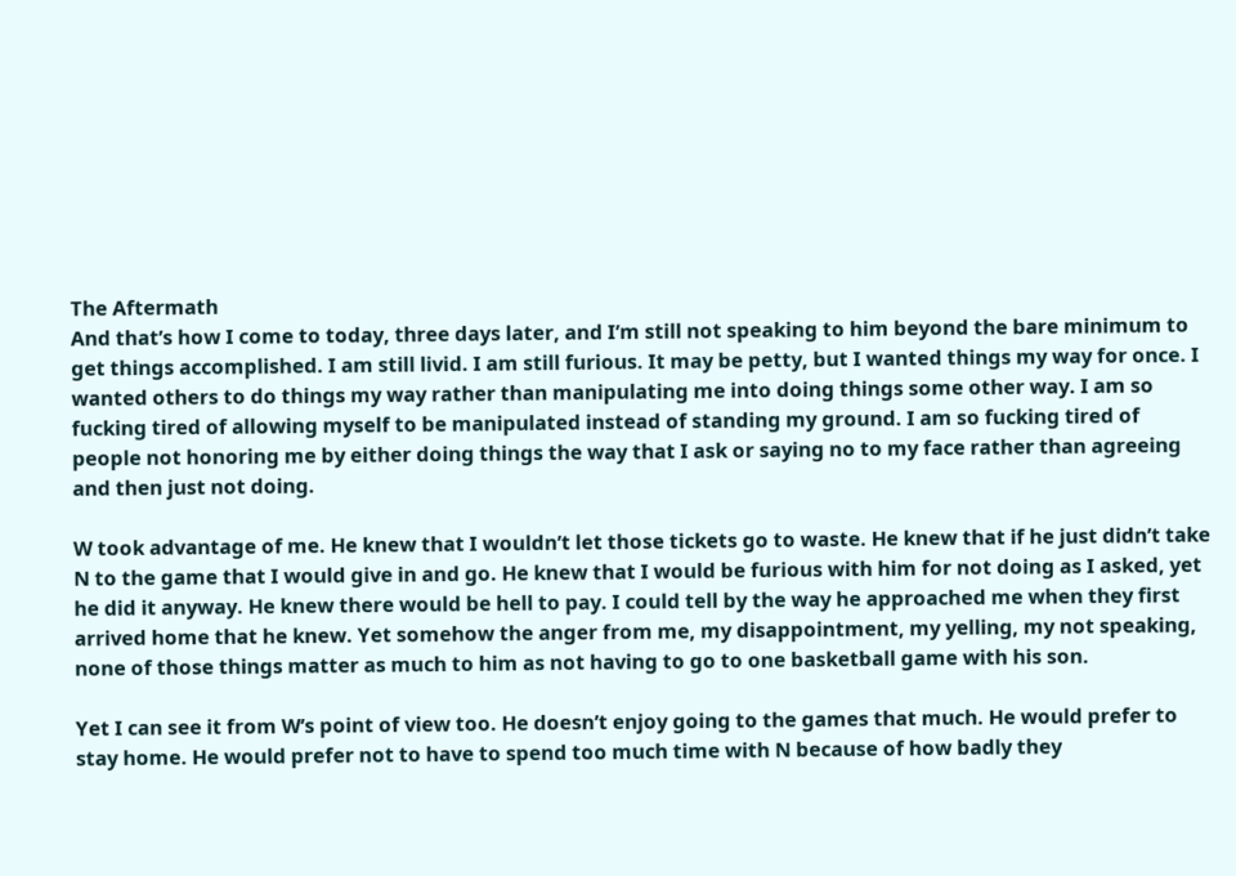The Aftermath
And that’s how I come to today, three days later, and I’m still not speaking to him beyond the bare minimum to get things accomplished. I am still livid. I am still furious. It may be petty, but I wanted things my way for once. I wanted others to do things my way rather than manipulating me into doing things some other way. I am so fucking tired of allowing myself to be manipulated instead of standing my ground. I am so fucking tired of people not honoring me by either doing things the way that I ask or saying no to my face rather than agreeing and then just not doing.

W took advantage of me. He knew that I wouldn’t let those tickets go to waste. He knew that if he just didn’t take N to the game that I would give in and go. He knew that I would be furious with him for not doing as I asked, yet he did it anyway. He knew there would be hell to pay. I could tell by the way he approached me when they first arrived home that he knew. Yet somehow the anger from me, my disappointment, my yelling, my not speaking, none of those things matter as much to him as not having to go to one basketball game with his son.

Yet I can see it from W’s point of view too. He doesn’t enjoy going to the games that much. He would prefer to stay home. He would prefer not to have to spend too much time with N because of how badly they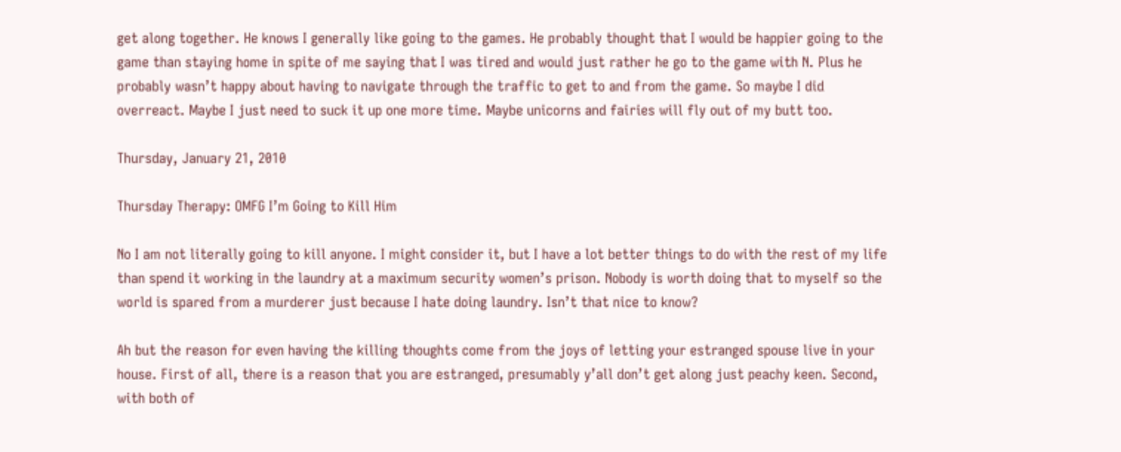get along together. He knows I generally like going to the games. He probably thought that I would be happier going to the game than staying home in spite of me saying that I was tired and would just rather he go to the game with N. Plus he probably wasn’t happy about having to navigate through the traffic to get to and from the game. So maybe I did overreact. Maybe I just need to suck it up one more time. Maybe unicorns and fairies will fly out of my butt too.

Thursday, January 21, 2010

Thursday Therapy: OMFG I’m Going to Kill Him

No I am not literally going to kill anyone. I might consider it, but I have a lot better things to do with the rest of my life than spend it working in the laundry at a maximum security women’s prison. Nobody is worth doing that to myself so the world is spared from a murderer just because I hate doing laundry. Isn’t that nice to know?

Ah but the reason for even having the killing thoughts come from the joys of letting your estranged spouse live in your house. First of all, there is a reason that you are estranged, presumably y’all don’t get along just peachy keen. Second, with both of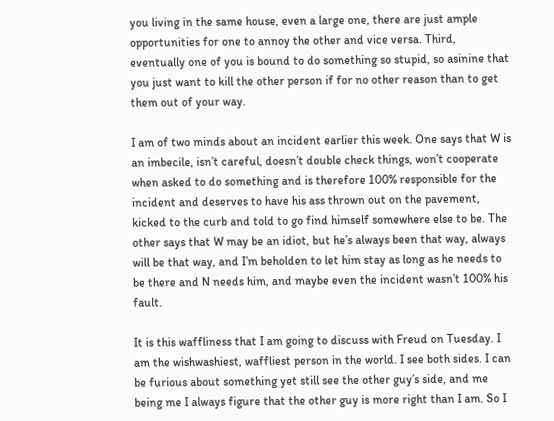you living in the same house, even a large one, there are just ample opportunities for one to annoy the other and vice versa. Third, eventually one of you is bound to do something so stupid, so asinine that you just want to kill the other person if for no other reason than to get them out of your way.

I am of two minds about an incident earlier this week. One says that W is an imbecile, isn’t careful, doesn’t double check things, won’t cooperate when asked to do something and is therefore 100% responsible for the incident and deserves to have his ass thrown out on the pavement, kicked to the curb and told to go find himself somewhere else to be. The other says that W may be an idiot, but he’s always been that way, always will be that way, and I’m beholden to let him stay as long as he needs to be there and N needs him, and maybe even the incident wasn’t 100% his fault.

It is this waffliness that I am going to discuss with Freud on Tuesday. I am the wishwashiest, waffliest person in the world. I see both sides. I can be furious about something yet still see the other guy’s side, and me being me I always figure that the other guy is more right than I am. So I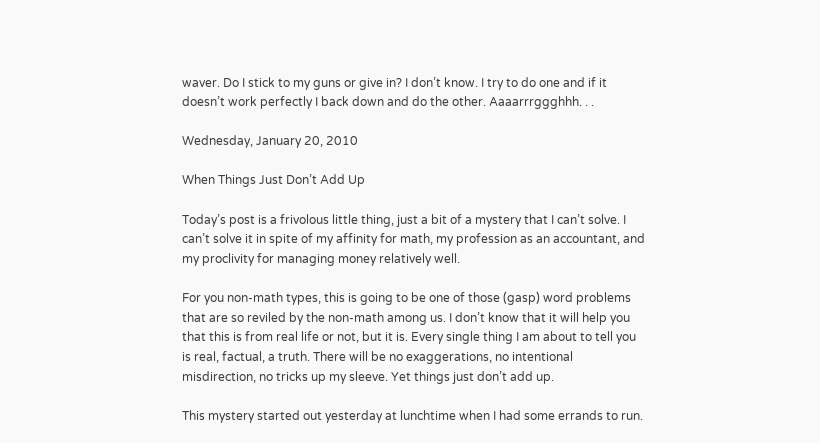waver. Do I stick to my guns or give in? I don’t know. I try to do one and if it doesn’t work perfectly I back down and do the other. Aaaarrrggghhh. . .

Wednesday, January 20, 2010

When Things Just Don’t Add Up

Today’s post is a frivolous little thing, just a bit of a mystery that I can’t solve. I can’t solve it in spite of my affinity for math, my profession as an accountant, and my proclivity for managing money relatively well.

For you non-math types, this is going to be one of those (gasp) word problems that are so reviled by the non-math among us. I don’t know that it will help you that this is from real life or not, but it is. Every single thing I am about to tell you is real, factual, a truth. There will be no exaggerations, no intentional misdirection, no tricks up my sleeve. Yet things just don’t add up.

This mystery started out yesterday at lunchtime when I had some errands to run.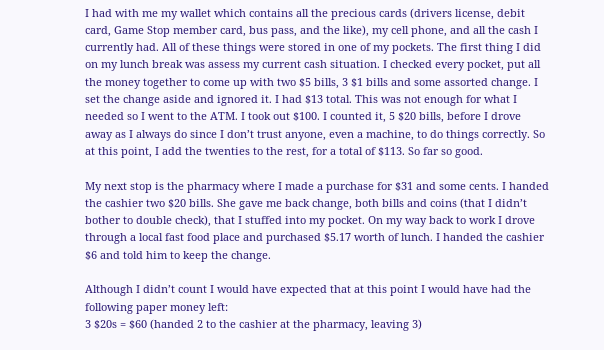I had with me my wallet which contains all the precious cards (drivers license, debit card, Game Stop member card, bus pass, and the like), my cell phone, and all the cash I currently had. All of these things were stored in one of my pockets. The first thing I did on my lunch break was assess my current cash situation. I checked every pocket, put all the money together to come up with two $5 bills, 3 $1 bills and some assorted change. I set the change aside and ignored it. I had $13 total. This was not enough for what I needed so I went to the ATM. I took out $100. I counted it, 5 $20 bills, before I drove away as I always do since I don’t trust anyone, even a machine, to do things correctly. So at this point, I add the twenties to the rest, for a total of $113. So far so good.

My next stop is the pharmacy where I made a purchase for $31 and some cents. I handed the cashier two $20 bills. She gave me back change, both bills and coins (that I didn’t bother to double check), that I stuffed into my pocket. On my way back to work I drove through a local fast food place and purchased $5.17 worth of lunch. I handed the cashier $6 and told him to keep the change.

Although I didn’t count I would have expected that at this point I would have had the following paper money left:
3 $20s = $60 (handed 2 to the cashier at the pharmacy, leaving 3)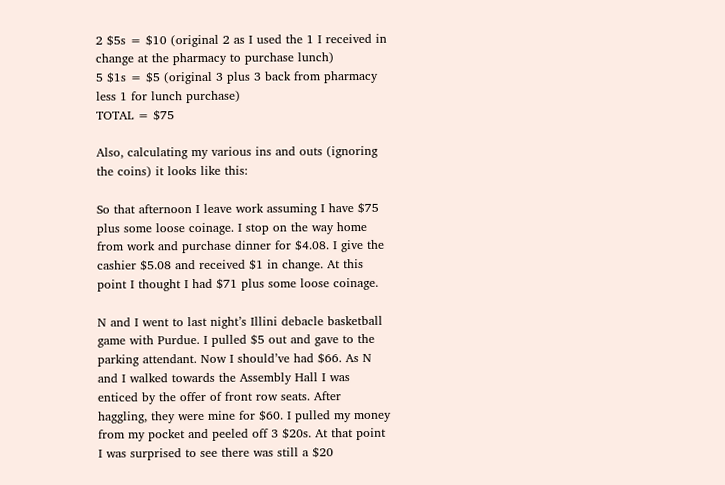2 $5s = $10 (original 2 as I used the 1 I received in change at the pharmacy to purchase lunch)
5 $1s = $5 (original 3 plus 3 back from pharmacy less 1 for lunch purchase)
TOTAL = $75

Also, calculating my various ins and outs (ignoring the coins) it looks like this:

So that afternoon I leave work assuming I have $75 plus some loose coinage. I stop on the way home from work and purchase dinner for $4.08. I give the cashier $5.08 and received $1 in change. At this point I thought I had $71 plus some loose coinage.

N and I went to last night’s Illini debacle basketball game with Purdue. I pulled $5 out and gave to the parking attendant. Now I should’ve had $66. As N and I walked towards the Assembly Hall I was enticed by the offer of front row seats. After haggling, they were mine for $60. I pulled my money from my pocket and peeled off 3 $20s. At that point I was surprised to see there was still a $20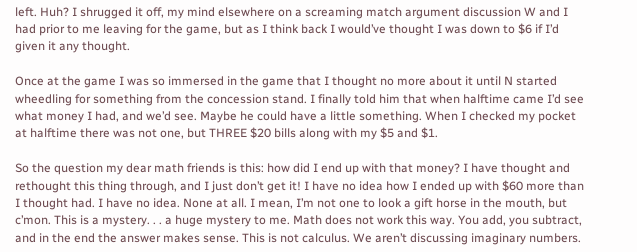left. Huh? I shrugged it off, my mind elsewhere on a screaming match argument discussion W and I had prior to me leaving for the game, but as I think back I would’ve thought I was down to $6 if I’d given it any thought.

Once at the game I was so immersed in the game that I thought no more about it until N started wheedling for something from the concession stand. I finally told him that when halftime came I’d see what money I had, and we’d see. Maybe he could have a little something. When I checked my pocket at halftime there was not one, but THREE $20 bills along with my $5 and $1.

So the question my dear math friends is this: how did I end up with that money? I have thought and rethought this thing through, and I just don’t get it! I have no idea how I ended up with $60 more than I thought had. I have no idea. None at all. I mean, I’m not one to look a gift horse in the mouth, but c’mon. This is a mystery. . . a huge mystery to me. Math does not work this way. You add, you subtract, and in the end the answer makes sense. This is not calculus. We aren’t discussing imaginary numbers.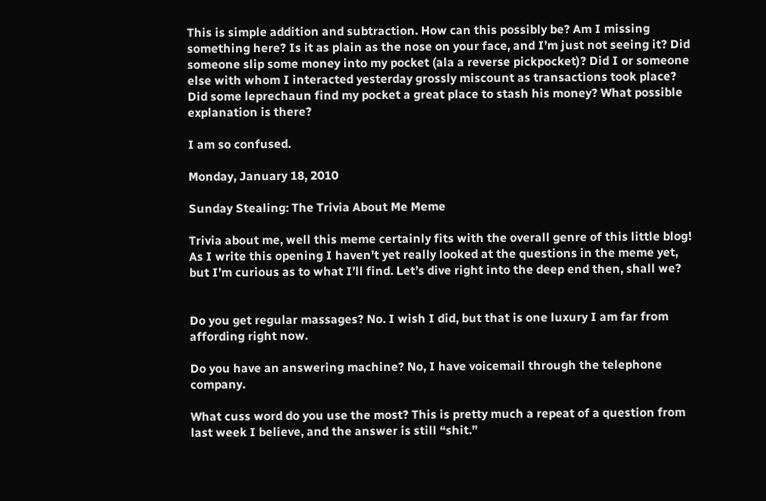This is simple addition and subtraction. How can this possibly be? Am I missing something here? Is it as plain as the nose on your face, and I’m just not seeing it? Did someone slip some money into my pocket (ala a reverse pickpocket)? Did I or someone else with whom I interacted yesterday grossly miscount as transactions took place? Did some leprechaun find my pocket a great place to stash his money? What possible explanation is there?

I am so confused.

Monday, January 18, 2010

Sunday Stealing: The Trivia About Me Meme

Trivia about me, well this meme certainly fits with the overall genre of this little blog! As I write this opening I haven’t yet really looked at the questions in the meme yet, but I’m curious as to what I’ll find. Let’s dive right into the deep end then, shall we?


Do you get regular massages? No. I wish I did, but that is one luxury I am far from affording right now.

Do you have an answering machine? No, I have voicemail through the telephone company.

What cuss word do you use the most? This is pretty much a repeat of a question from last week I believe, and the answer is still “shit.”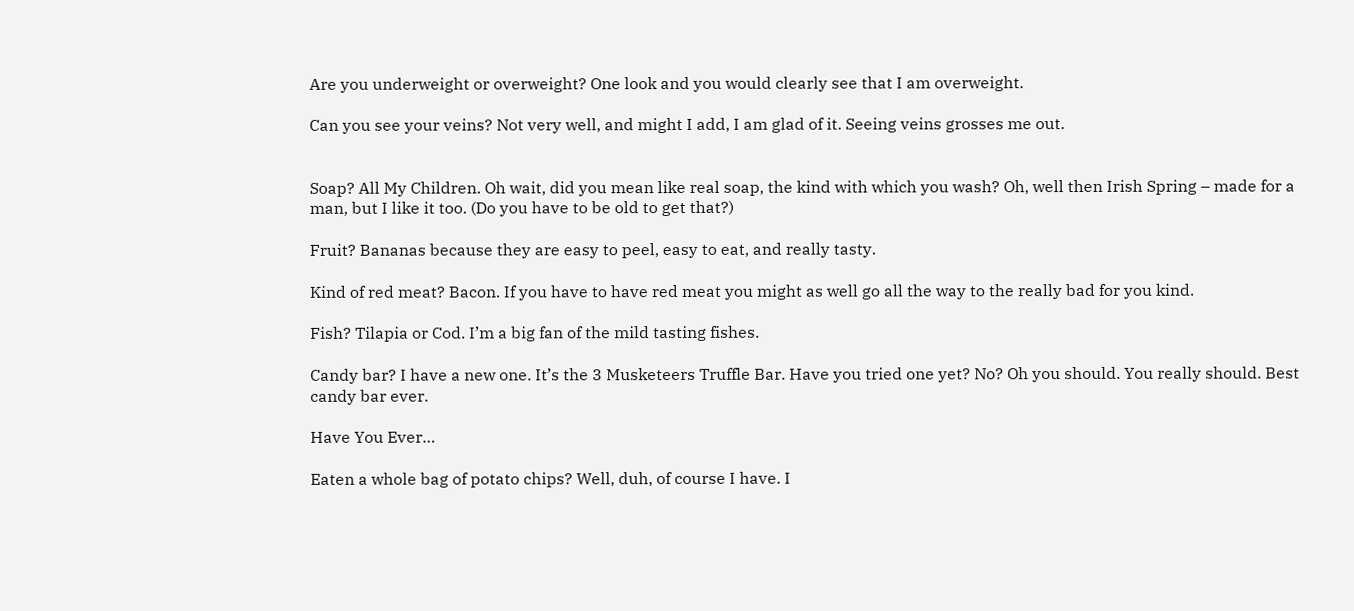Are you underweight or overweight? One look and you would clearly see that I am overweight.

Can you see your veins? Not very well, and might I add, I am glad of it. Seeing veins grosses me out.


Soap? All My Children. Oh wait, did you mean like real soap, the kind with which you wash? Oh, well then Irish Spring – made for a man, but I like it too. (Do you have to be old to get that?)

Fruit? Bananas because they are easy to peel, easy to eat, and really tasty.

Kind of red meat? Bacon. If you have to have red meat you might as well go all the way to the really bad for you kind.

Fish? Tilapia or Cod. I’m a big fan of the mild tasting fishes.

Candy bar? I have a new one. It’s the 3 Musketeers Truffle Bar. Have you tried one yet? No? Oh you should. You really should. Best candy bar ever.

Have You Ever…

Eaten a whole bag of potato chips? Well, duh, of course I have. I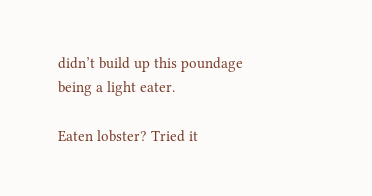didn’t build up this poundage being a light eater.

Eaten lobster? Tried it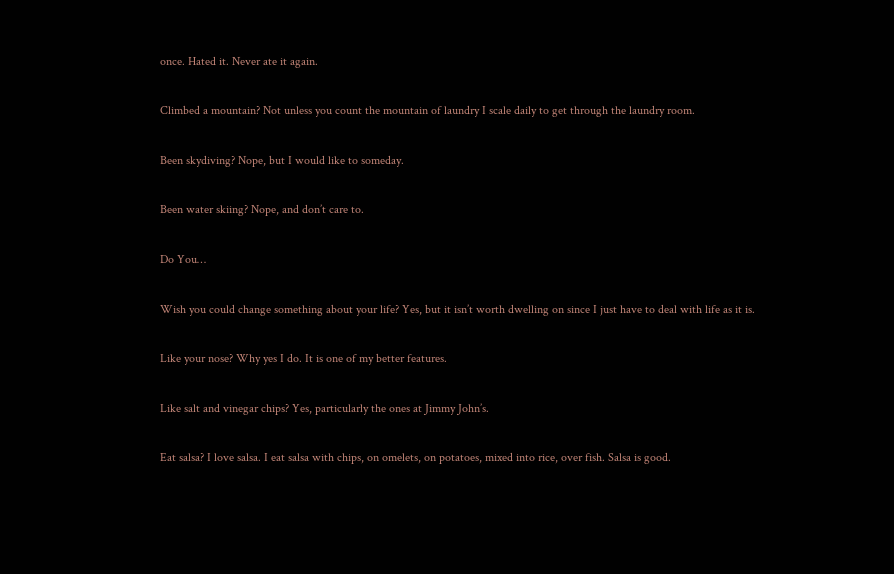once. Hated it. Never ate it again.

Climbed a mountain? Not unless you count the mountain of laundry I scale daily to get through the laundry room.

Been skydiving? Nope, but I would like to someday.

Been water skiing? Nope, and don’t care to.

Do You…

Wish you could change something about your life? Yes, but it isn’t worth dwelling on since I just have to deal with life as it is.

Like your nose? Why yes I do. It is one of my better features.

Like salt and vinegar chips? Yes, particularly the ones at Jimmy John’s.

Eat salsa? I love salsa. I eat salsa with chips, on omelets, on potatoes, mixed into rice, over fish. Salsa is good.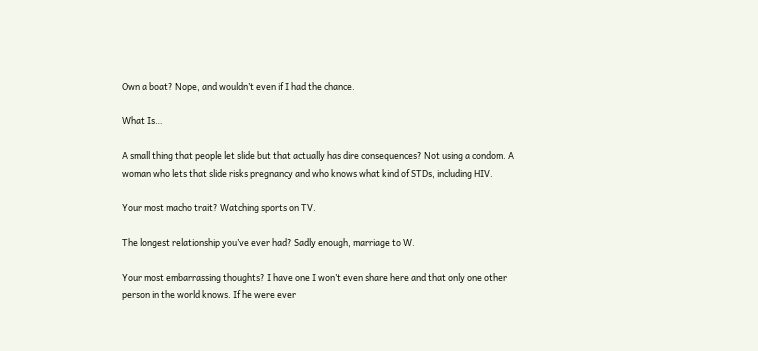Own a boat? Nope, and wouldn’t even if I had the chance.

What Is…

A small thing that people let slide but that actually has dire consequences? Not using a condom. A woman who lets that slide risks pregnancy and who knows what kind of STDs, including HIV.

Your most macho trait? Watching sports on TV.

The longest relationship you’ve ever had? Sadly enough, marriage to W.

Your most embarrassing thoughts? I have one I won’t even share here and that only one other person in the world knows. If he were ever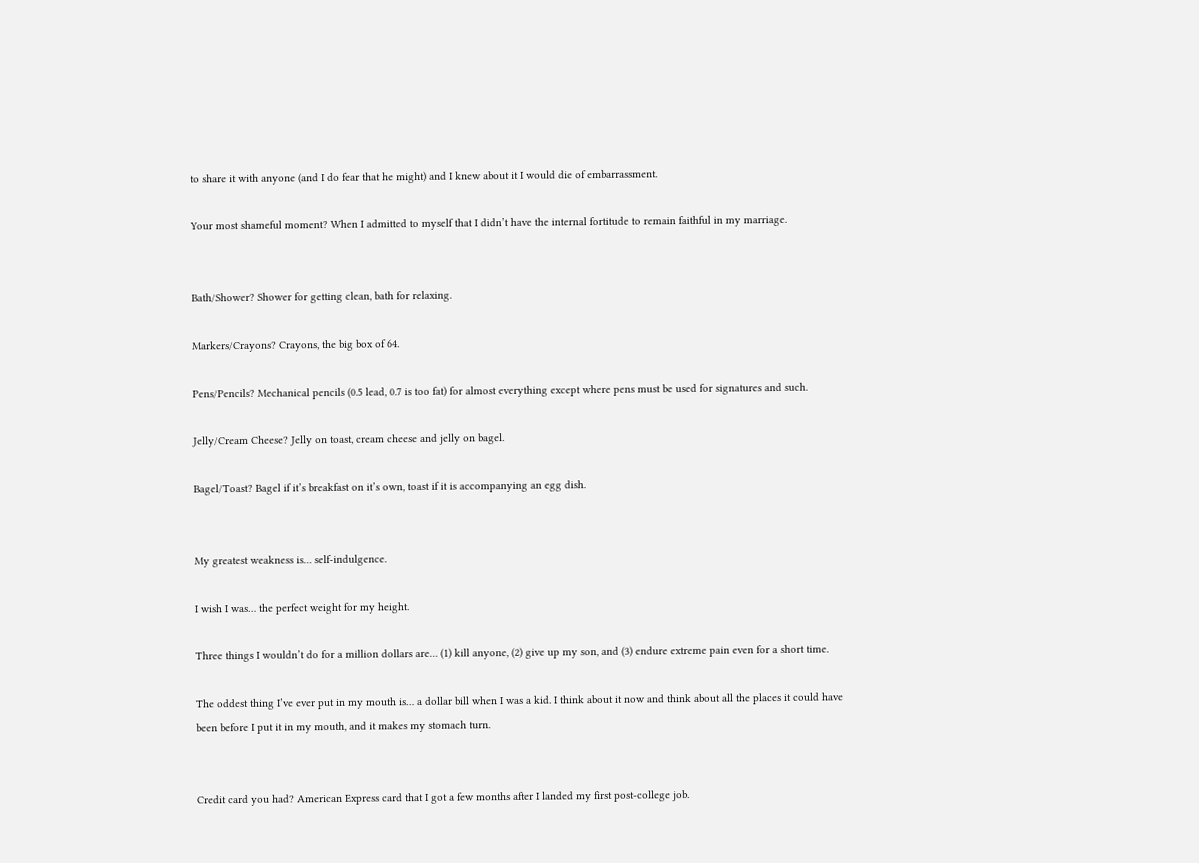to share it with anyone (and I do fear that he might) and I knew about it I would die of embarrassment.

Your most shameful moment? When I admitted to myself that I didn’t have the internal fortitude to remain faithful in my marriage.


Bath/Shower? Shower for getting clean, bath for relaxing.

Markers/Crayons? Crayons, the big box of 64.

Pens/Pencils? Mechanical pencils (0.5 lead, 0.7 is too fat) for almost everything except where pens must be used for signatures and such.

Jelly/Cream Cheese? Jelly on toast, cream cheese and jelly on bagel.

Bagel/Toast? Bagel if it’s breakfast on it’s own, toast if it is accompanying an egg dish.


My greatest weakness is… self-indulgence.

I wish I was… the perfect weight for my height.

Three things I wouldn’t do for a million dollars are… (1) kill anyone, (2) give up my son, and (3) endure extreme pain even for a short time.

The oddest thing I’ve ever put in my mouth is… a dollar bill when I was a kid. I think about it now and think about all the places it could have been before I put it in my mouth, and it makes my stomach turn.


Credit card you had? American Express card that I got a few months after I landed my first post-college job.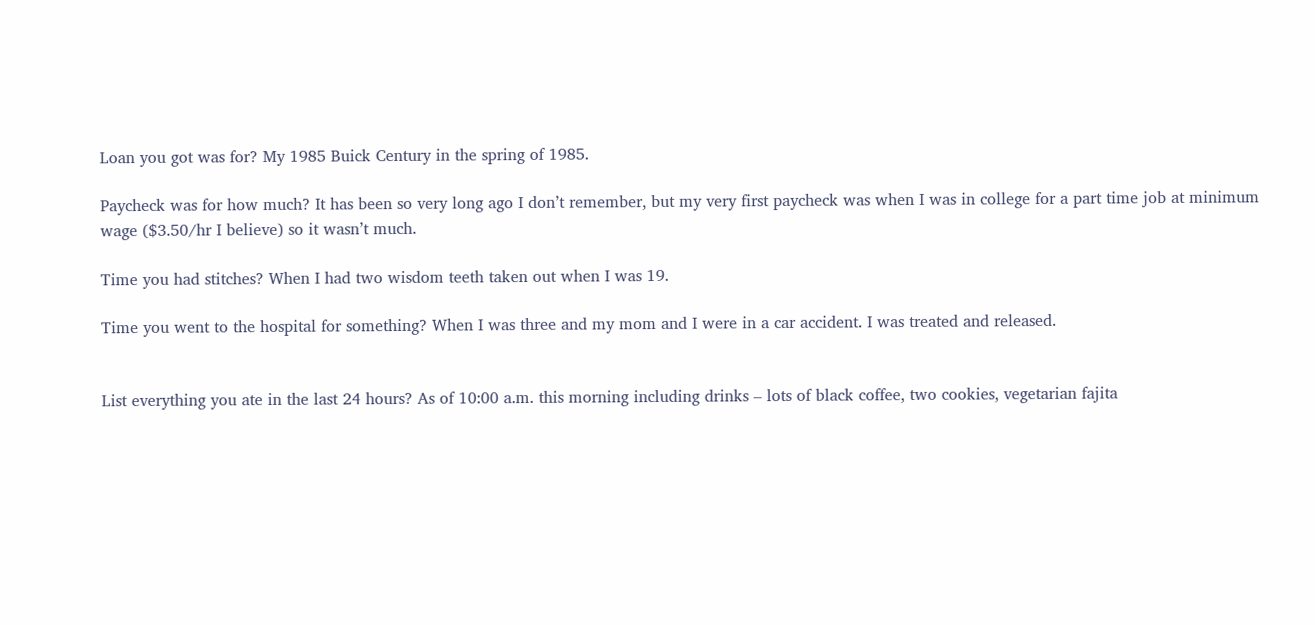Loan you got was for? My 1985 Buick Century in the spring of 1985.

Paycheck was for how much? It has been so very long ago I don’t remember, but my very first paycheck was when I was in college for a part time job at minimum wage ($3.50/hr I believe) so it wasn’t much.

Time you had stitches? When I had two wisdom teeth taken out when I was 19.

Time you went to the hospital for something? When I was three and my mom and I were in a car accident. I was treated and released.


List everything you ate in the last 24 hours? As of 10:00 a.m. this morning including drinks – lots of black coffee, two cookies, vegetarian fajita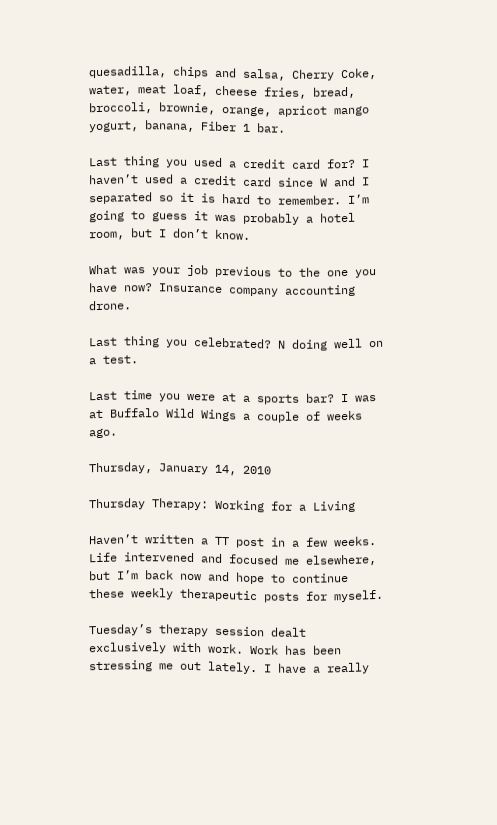quesadilla, chips and salsa, Cherry Coke, water, meat loaf, cheese fries, bread, broccoli, brownie, orange, apricot mango yogurt, banana, Fiber 1 bar.

Last thing you used a credit card for? I haven’t used a credit card since W and I separated so it is hard to remember. I’m going to guess it was probably a hotel room, but I don’t know.

What was your job previous to the one you have now? Insurance company accounting drone.

Last thing you celebrated? N doing well on a test.

Last time you were at a sports bar? I was at Buffalo Wild Wings a couple of weeks ago.

Thursday, January 14, 2010

Thursday Therapy: Working for a Living

Haven’t written a TT post in a few weeks. Life intervened and focused me elsewhere, but I’m back now and hope to continue these weekly therapeutic posts for myself.

Tuesday’s therapy session dealt exclusively with work. Work has been stressing me out lately. I have a really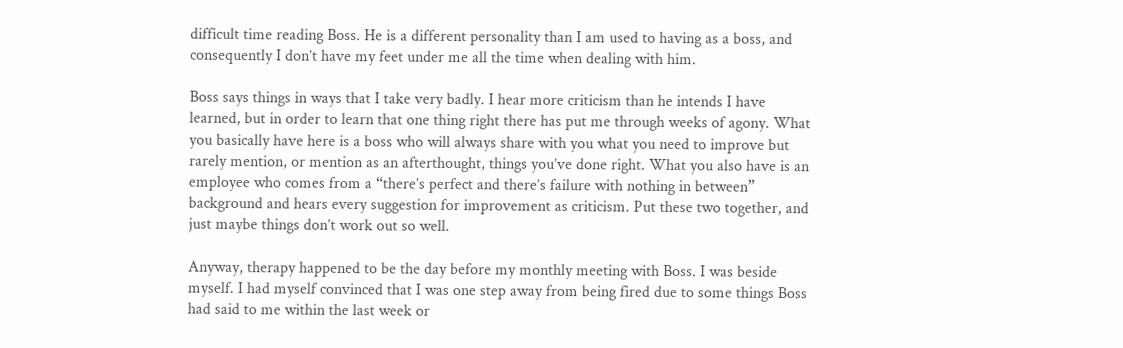difficult time reading Boss. He is a different personality than I am used to having as a boss, and consequently I don’t have my feet under me all the time when dealing with him.

Boss says things in ways that I take very badly. I hear more criticism than he intends I have learned, but in order to learn that one thing right there has put me through weeks of agony. What you basically have here is a boss who will always share with you what you need to improve but rarely mention, or mention as an afterthought, things you’ve done right. What you also have is an employee who comes from a “there’s perfect and there’s failure with nothing in between” background and hears every suggestion for improvement as criticism. Put these two together, and just maybe things don’t work out so well.

Anyway, therapy happened to be the day before my monthly meeting with Boss. I was beside myself. I had myself convinced that I was one step away from being fired due to some things Boss had said to me within the last week or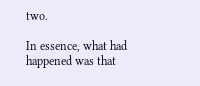two.

In essence, what had happened was that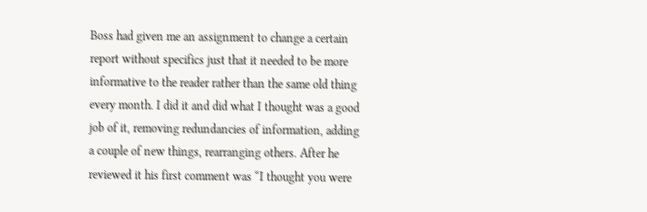Boss had given me an assignment to change a certain report without specifics just that it needed to be more informative to the reader rather than the same old thing every month. I did it and did what I thought was a good job of it, removing redundancies of information, adding a couple of new things, rearranging others. After he reviewed it his first comment was “I thought you were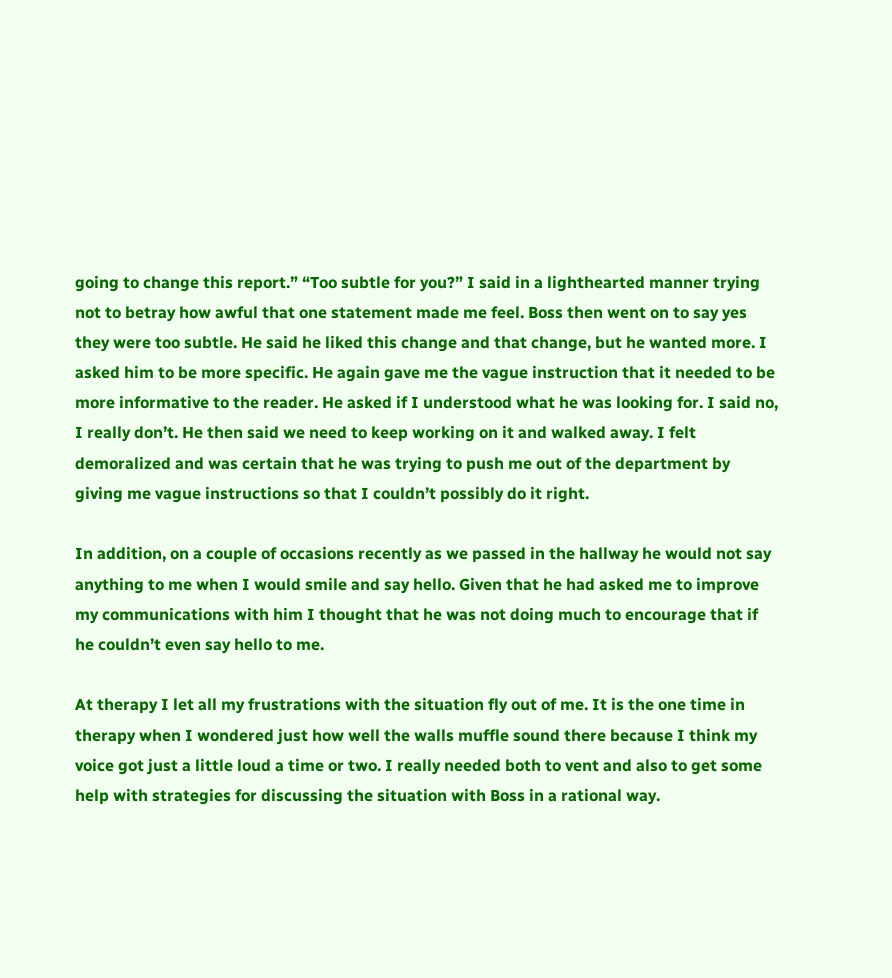going to change this report.” “Too subtle for you?” I said in a lighthearted manner trying not to betray how awful that one statement made me feel. Boss then went on to say yes they were too subtle. He said he liked this change and that change, but he wanted more. I asked him to be more specific. He again gave me the vague instruction that it needed to be more informative to the reader. He asked if I understood what he was looking for. I said no, I really don’t. He then said we need to keep working on it and walked away. I felt demoralized and was certain that he was trying to push me out of the department by giving me vague instructions so that I couldn’t possibly do it right.

In addition, on a couple of occasions recently as we passed in the hallway he would not say anything to me when I would smile and say hello. Given that he had asked me to improve my communications with him I thought that he was not doing much to encourage that if he couldn’t even say hello to me.

At therapy I let all my frustrations with the situation fly out of me. It is the one time in therapy when I wondered just how well the walls muffle sound there because I think my voice got just a little loud a time or two. I really needed both to vent and also to get some help with strategies for discussing the situation with Boss in a rational way.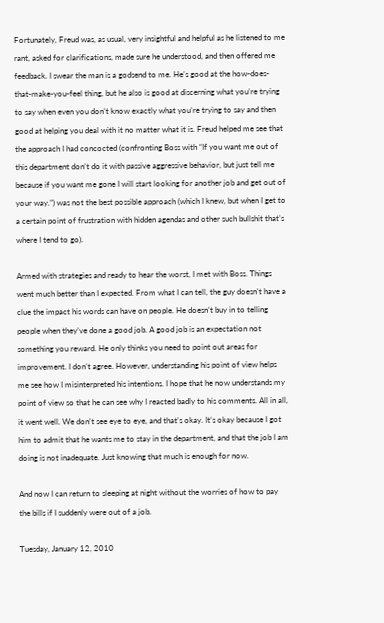Fortunately, Freud was, as usual, very insightful and helpful as he listened to me rant, asked for clarifications, made sure he understood, and then offered me feedback. I swear the man is a godsend to me. He’s good at the how-does-that-make-you-feel thing, but he also is good at discerning what you’re trying to say when even you don’t know exactly what you’re trying to say and then good at helping you deal with it no matter what it is. Freud helped me see that the approach I had concocted (confronting Boss with “If you want me out of this department don’t do it with passive aggressive behavior, but just tell me because if you want me gone I will start looking for another job and get out of your way.”) was not the best possible approach (which I knew, but when I get to a certain point of frustration with hidden agendas and other such bullshit that’s where I tend to go).

Armed with strategies and ready to hear the worst, I met with Boss. Things went much better than I expected. From what I can tell, the guy doesn’t have a clue the impact his words can have on people. He doesn’t buy in to telling people when they’ve done a good job. A good job is an expectation not something you reward. He only thinks you need to point out areas for improvement. I don’t agree. However, understanding his point of view helps me see how I misinterpreted his intentions. I hope that he now understands my point of view so that he can see why I reacted badly to his comments. All in all, it went well. We don’t see eye to eye, and that’s okay. It’s okay because I got him to admit that he wants me to stay in the department, and that the job I am doing is not inadequate. Just knowing that much is enough for now.

And now I can return to sleeping at night without the worries of how to pay the bills if I suddenly were out of a job.

Tuesday, January 12, 2010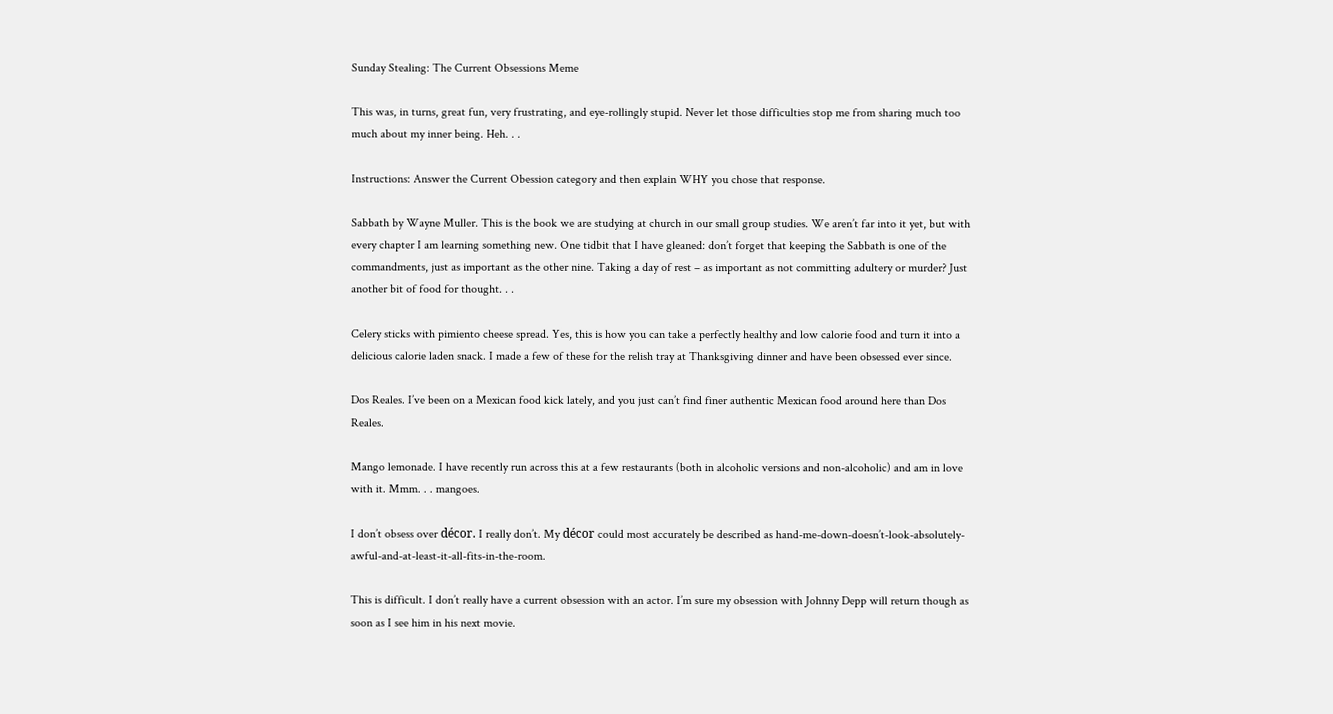Sunday Stealing: The Current Obsessions Meme

This was, in turns, great fun, very frustrating, and eye-rollingly stupid. Never let those difficulties stop me from sharing much too much about my inner being. Heh. . .

Instructions: Answer the Current Obession category and then explain WHY you chose that response.

Sabbath by Wayne Muller. This is the book we are studying at church in our small group studies. We aren’t far into it yet, but with every chapter I am learning something new. One tidbit that I have gleaned: don’t forget that keeping the Sabbath is one of the commandments, just as important as the other nine. Taking a day of rest – as important as not committing adultery or murder? Just another bit of food for thought. . .

Celery sticks with pimiento cheese spread. Yes, this is how you can take a perfectly healthy and low calorie food and turn it into a delicious calorie laden snack. I made a few of these for the relish tray at Thanksgiving dinner and have been obsessed ever since.

Dos Reales. I’ve been on a Mexican food kick lately, and you just can’t find finer authentic Mexican food around here than Dos Reales.

Mango lemonade. I have recently run across this at a few restaurants (both in alcoholic versions and non-alcoholic) and am in love with it. Mmm. . . mangoes.

I don’t obsess over décor. I really don’t. My décor could most accurately be described as hand-me-down-doesn’t-look-absolutely-awful-and-at-least-it-all-fits-in-the-room.

This is difficult. I don’t really have a current obsession with an actor. I’m sure my obsession with Johnny Depp will return though as soon as I see him in his next movie.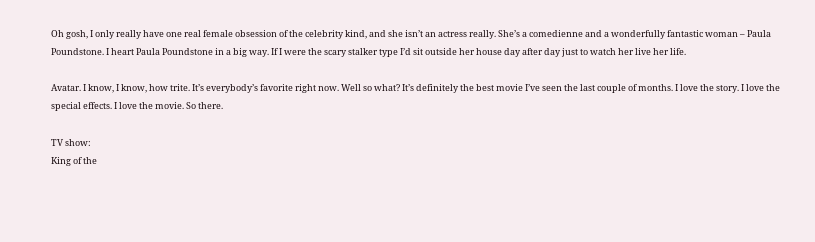Oh gosh, I only really have one real female obsession of the celebrity kind, and she isn’t an actress really. She’s a comedienne and a wonderfully fantastic woman – Paula Poundstone. I heart Paula Poundstone in a big way. If I were the scary stalker type I’d sit outside her house day after day just to watch her live her life.

Avatar. I know, I know, how trite. It’s everybody’s favorite right now. Well so what? It’s definitely the best movie I’ve seen the last couple of months. I love the story. I love the special effects. I love the movie. So there.

TV show:
King of the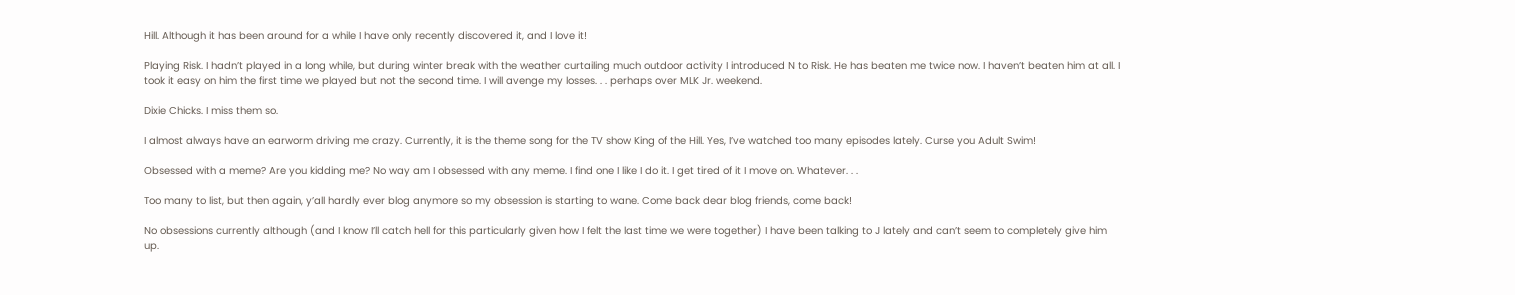Hill. Although it has been around for a while I have only recently discovered it, and I love it!

Playing Risk. I hadn’t played in a long while, but during winter break with the weather curtailing much outdoor activity I introduced N to Risk. He has beaten me twice now. I haven’t beaten him at all. I took it easy on him the first time we played but not the second time. I will avenge my losses. . . perhaps over MLK Jr. weekend.

Dixie Chicks. I miss them so.

I almost always have an earworm driving me crazy. Currently, it is the theme song for the TV show King of the Hill. Yes, I’ve watched too many episodes lately. Curse you Adult Swim!

Obsessed with a meme? Are you kidding me? No way am I obsessed with any meme. I find one I like I do it. I get tired of it I move on. Whatever. . .

Too many to list, but then again, y’all hardly ever blog anymore so my obsession is starting to wane. Come back dear blog friends, come back!

No obsessions currently although (and I know I’ll catch hell for this particularly given how I felt the last time we were together) I have been talking to J lately and can’t seem to completely give him up.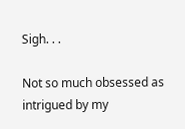Sigh. . .

Not so much obsessed as intrigued by my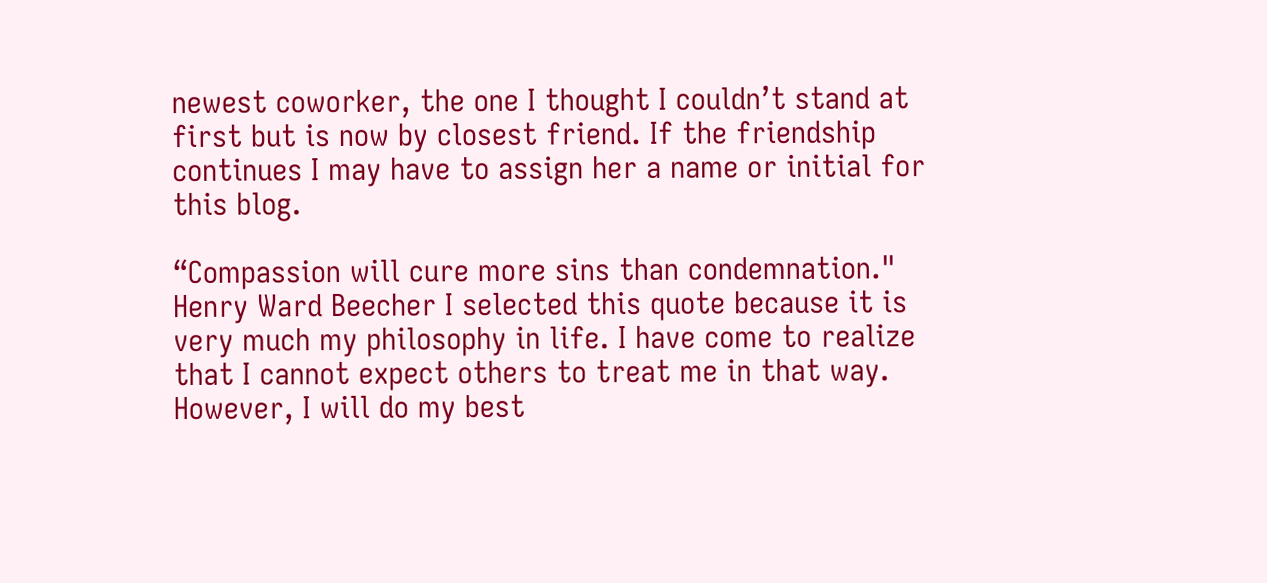newest coworker, the one I thought I couldn’t stand at first but is now by closest friend. If the friendship continues I may have to assign her a name or initial for this blog.

“Compassion will cure more sins than condemnation." Henry Ward Beecher I selected this quote because it is very much my philosophy in life. I have come to realize that I cannot expect others to treat me in that way. However, I will do my best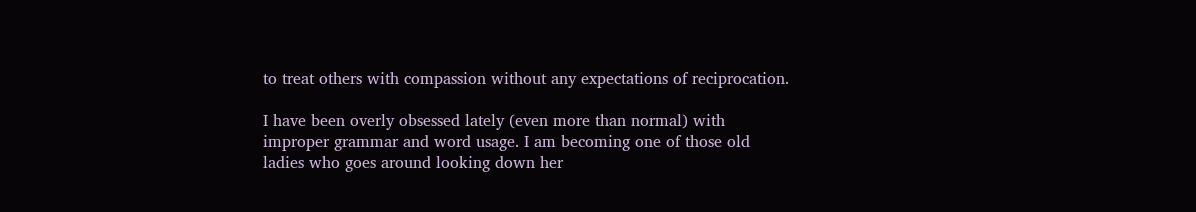to treat others with compassion without any expectations of reciprocation.

I have been overly obsessed lately (even more than normal) with improper grammar and word usage. I am becoming one of those old ladies who goes around looking down her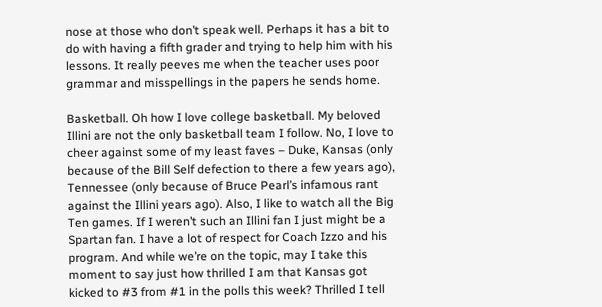nose at those who don’t speak well. Perhaps it has a bit to do with having a fifth grader and trying to help him with his lessons. It really peeves me when the teacher uses poor grammar and misspellings in the papers he sends home.

Basketball. Oh how I love college basketball. My beloved Illini are not the only basketball team I follow. No, I love to cheer against some of my least faves – Duke, Kansas (only because of the Bill Self defection to there a few years ago), Tennessee (only because of Bruce Pearl’s infamous rant against the Illini years ago). Also, I like to watch all the Big Ten games. If I weren’t such an Illini fan I just might be a Spartan fan. I have a lot of respect for Coach Izzo and his program. And while we’re on the topic, may I take this moment to say just how thrilled I am that Kansas got kicked to #3 from #1 in the polls this week? Thrilled I tell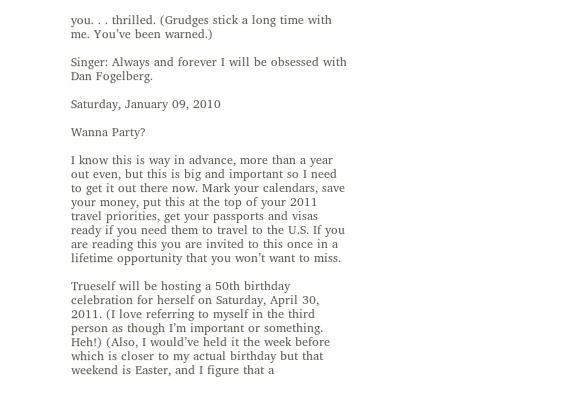you. . . thrilled. (Grudges stick a long time with me. You’ve been warned.)

Singer: Always and forever I will be obsessed with Dan Fogelberg.

Saturday, January 09, 2010

Wanna Party?

I know this is way in advance, more than a year out even, but this is big and important so I need to get it out there now. Mark your calendars, save your money, put this at the top of your 2011 travel priorities, get your passports and visas ready if you need them to travel to the U.S. If you are reading this you are invited to this once in a lifetime opportunity that you won’t want to miss.

Trueself will be hosting a 50th birthday celebration for herself on Saturday, April 30, 2011. (I love referring to myself in the third person as though I’m important or something. Heh!) (Also, I would’ve held it the week before which is closer to my actual birthday but that weekend is Easter, and I figure that a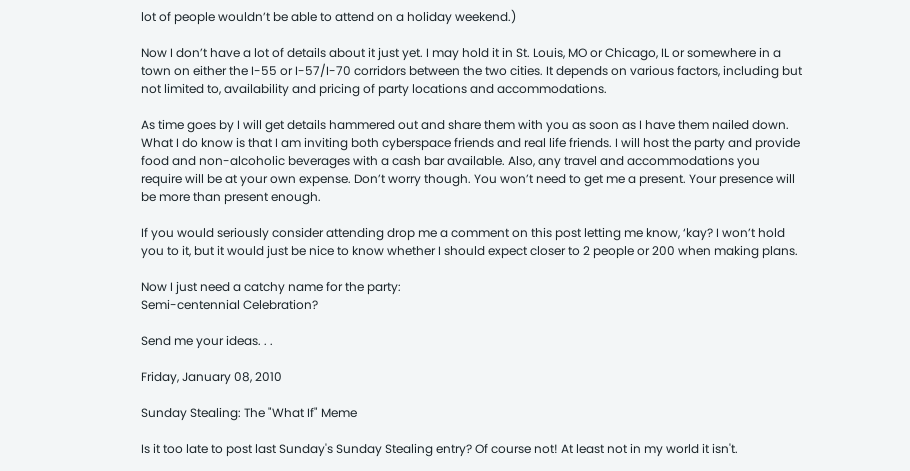lot of people wouldn’t be able to attend on a holiday weekend.)

Now I don’t have a lot of details about it just yet. I may hold it in St. Louis, MO or Chicago, IL or somewhere in a town on either the I-55 or I-57/I-70 corridors between the two cities. It depends on various factors, including but not limited to, availability and pricing of party locations and accommodations.

As time goes by I will get details hammered out and share them with you as soon as I have them nailed down. What I do know is that I am inviting both cyberspace friends and real life friends. I will host the party and provide food and non-alcoholic beverages with a cash bar available. Also, any travel and accommodations you require will be at your own expense. Don’t worry though. You won’t need to get me a present. Your presence will be more than present enough.

If you would seriously consider attending drop me a comment on this post letting me know, ‘kay? I won’t hold you to it, but it would just be nice to know whether I should expect closer to 2 people or 200 when making plans.

Now I just need a catchy name for the party:
Semi-centennial Celebration?

Send me your ideas. . .

Friday, January 08, 2010

Sunday Stealing: The "What If" Meme

Is it too late to post last Sunday's Sunday Stealing entry? Of course not! At least not in my world it isn't.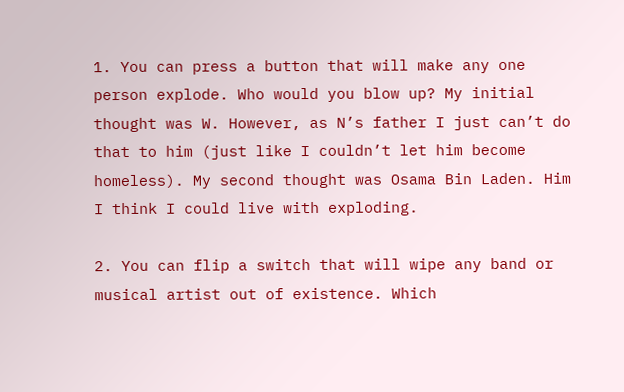1. You can press a button that will make any one person explode. Who would you blow up? My initial thought was W. However, as N’s father I just can’t do that to him (just like I couldn’t let him become homeless). My second thought was Osama Bin Laden. Him I think I could live with exploding.

2. You can flip a switch that will wipe any band or musical artist out of existence. Which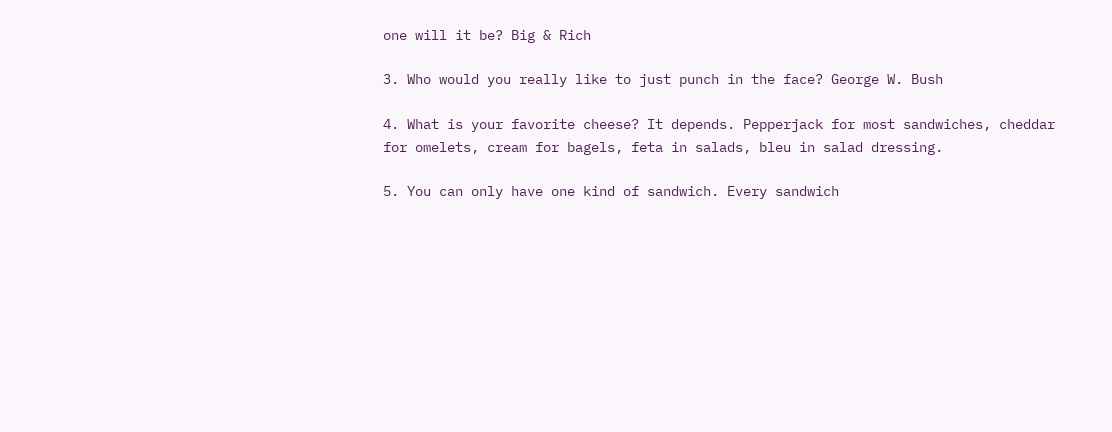one will it be? Big & Rich

3. Who would you really like to just punch in the face? George W. Bush

4. What is your favorite cheese? It depends. Pepperjack for most sandwiches, cheddar for omelets, cream for bagels, feta in salads, bleu in salad dressing.

5. You can only have one kind of sandwich. Every sandwich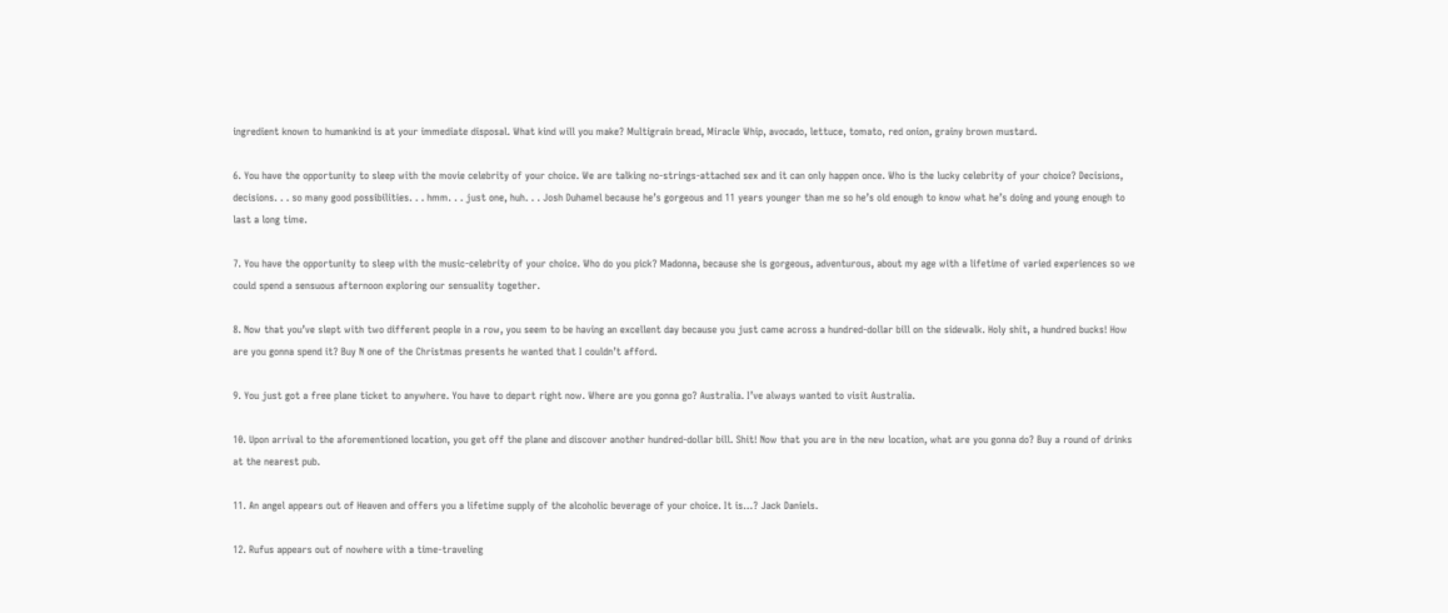ingredient known to humankind is at your immediate disposal. What kind will you make? Multigrain bread, Miracle Whip, avocado, lettuce, tomato, red onion, grainy brown mustard.

6. You have the opportunity to sleep with the movie celebrity of your choice. We are talking no-strings-attached sex and it can only happen once. Who is the lucky celebrity of your choice? Decisions, decisions. . . so many good possibilities. . . hmm. . . just one, huh. . . Josh Duhamel because he’s gorgeous and 11 years younger than me so he’s old enough to know what he’s doing and young enough to last a long time.

7. You have the opportunity to sleep with the music-celebrity of your choice. Who do you pick? Madonna, because she is gorgeous, adventurous, about my age with a lifetime of varied experiences so we could spend a sensuous afternoon exploring our sensuality together.

8. Now that you’ve slept with two different people in a row, you seem to be having an excellent day because you just came across a hundred-dollar bill on the sidewalk. Holy shit, a hundred bucks! How are you gonna spend it? Buy N one of the Christmas presents he wanted that I couldn’t afford.

9. You just got a free plane ticket to anywhere. You have to depart right now. Where are you gonna go? Australia. I’ve always wanted to visit Australia.

10. Upon arrival to the aforementioned location, you get off the plane and discover another hundred-dollar bill. Shit! Now that you are in the new location, what are you gonna do? Buy a round of drinks at the nearest pub.

11. An angel appears out of Heaven and offers you a lifetime supply of the alcoholic beverage of your choice. It is…? Jack Daniels.

12. Rufus appears out of nowhere with a time-traveling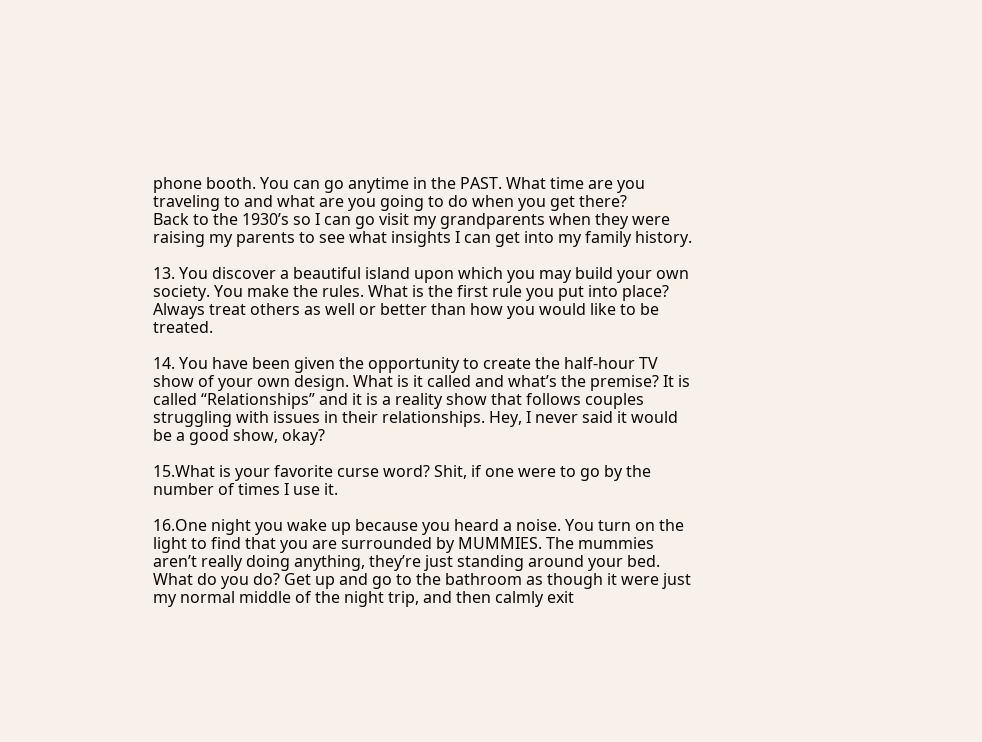phone booth. You can go anytime in the PAST. What time are you traveling to and what are you going to do when you get there?
Back to the 1930’s so I can go visit my grandparents when they were raising my parents to see what insights I can get into my family history.

13. You discover a beautiful island upon which you may build your own society. You make the rules. What is the first rule you put into place? Always treat others as well or better than how you would like to be treated.

14. You have been given the opportunity to create the half-hour TV show of your own design. What is it called and what’s the premise? It is called “Relationships” and it is a reality show that follows couples struggling with issues in their relationships. Hey, I never said it would be a good show, okay?

15.What is your favorite curse word? Shit, if one were to go by the number of times I use it.

16.One night you wake up because you heard a noise. You turn on the light to find that you are surrounded by MUMMIES. The mummies aren’t really doing anything, they’re just standing around your bed. What do you do? Get up and go to the bathroom as though it were just my normal middle of the night trip, and then calmly exit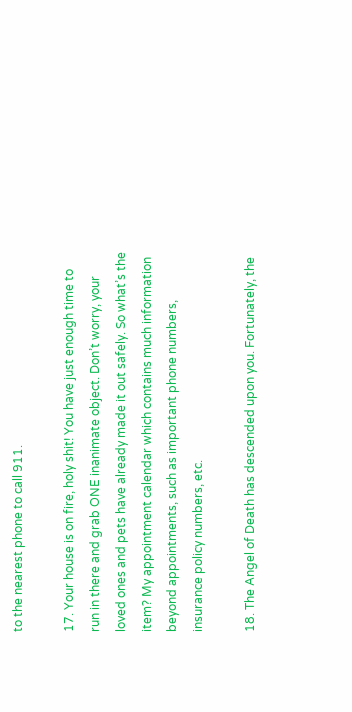to the nearest phone to call 911.

17. Your house is on fire, holy shit! You have just enough time to run in there and grab ONE inanimate object. Don’t worry, your loved ones and pets have already made it out safely. So what’s the item? My appointment calendar which contains much information beyond appointments, such as important phone numbers, insurance policy numbers, etc.

18. The Angel of Death has descended upon you. Fortunately, the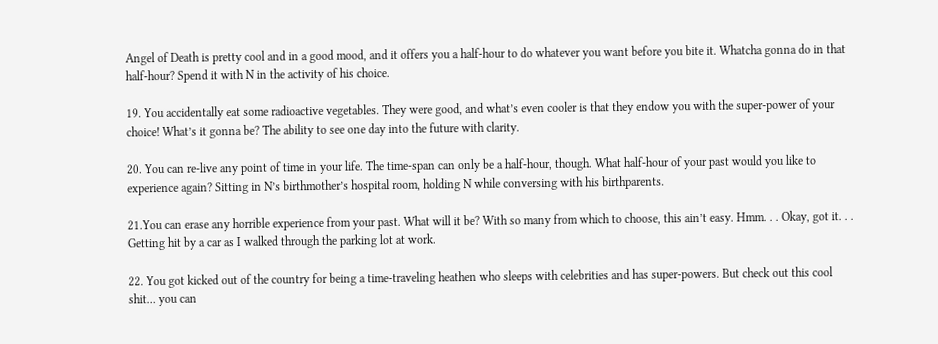Angel of Death is pretty cool and in a good mood, and it offers you a half-hour to do whatever you want before you bite it. Whatcha gonna do in that half-hour? Spend it with N in the activity of his choice.

19. You accidentally eat some radioactive vegetables. They were good, and what’s even cooler is that they endow you with the super-power of your choice! What’s it gonna be? The ability to see one day into the future with clarity.

20. You can re-live any point of time in your life. The time-span can only be a half-hour, though. What half-hour of your past would you like to experience again? Sitting in N’s birthmother’s hospital room, holding N while conversing with his birthparents.

21.You can erase any horrible experience from your past. What will it be? With so many from which to choose, this ain’t easy. Hmm. . . Okay, got it. . . Getting hit by a car as I walked through the parking lot at work.

22. You got kicked out of the country for being a time-traveling heathen who sleeps with celebrities and has super-powers. But check out this cool shit… you can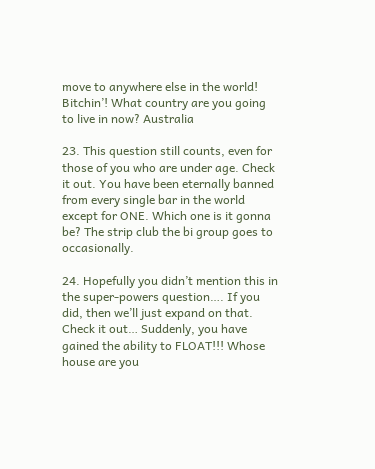move to anywhere else in the world! Bitchin’! What country are you going to live in now? Australia

23. This question still counts, even for those of you who are under age. Check it out. You have been eternally banned from every single bar in the world except for ONE. Which one is it gonna be? The strip club the bi group goes to occasionally.

24. Hopefully you didn’t mention this in the super-powers question…. If you did, then we’ll just expand on that. Check it out… Suddenly, you have gained the ability to FLOAT!!! Whose house are you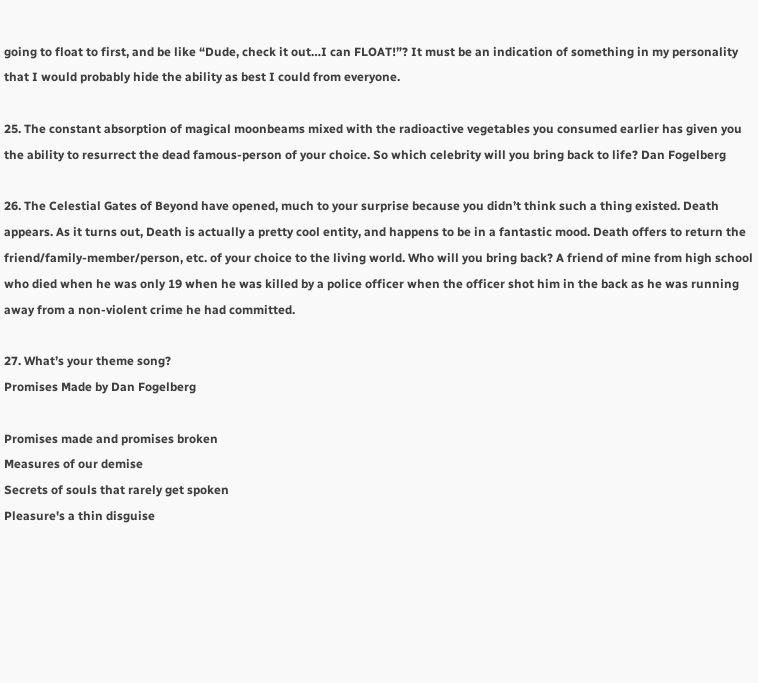going to float to first, and be like “Dude, check it out…I can FLOAT!”? It must be an indication of something in my personality that I would probably hide the ability as best I could from everyone.

25. The constant absorption of magical moonbeams mixed with the radioactive vegetables you consumed earlier has given you the ability to resurrect the dead famous-person of your choice. So which celebrity will you bring back to life? Dan Fogelberg

26. The Celestial Gates of Beyond have opened, much to your surprise because you didn’t think such a thing existed. Death appears. As it turns out, Death is actually a pretty cool entity, and happens to be in a fantastic mood. Death offers to return the friend/family-member/person, etc. of your choice to the living world. Who will you bring back? A friend of mine from high school who died when he was only 19 when he was killed by a police officer when the officer shot him in the back as he was running away from a non-violent crime he had committed.

27. What’s your theme song?
Promises Made by Dan Fogelberg

Promises made and promises broken
Measures of our demise
Secrets of souls that rarely get spoken
Pleasure's a thin disguise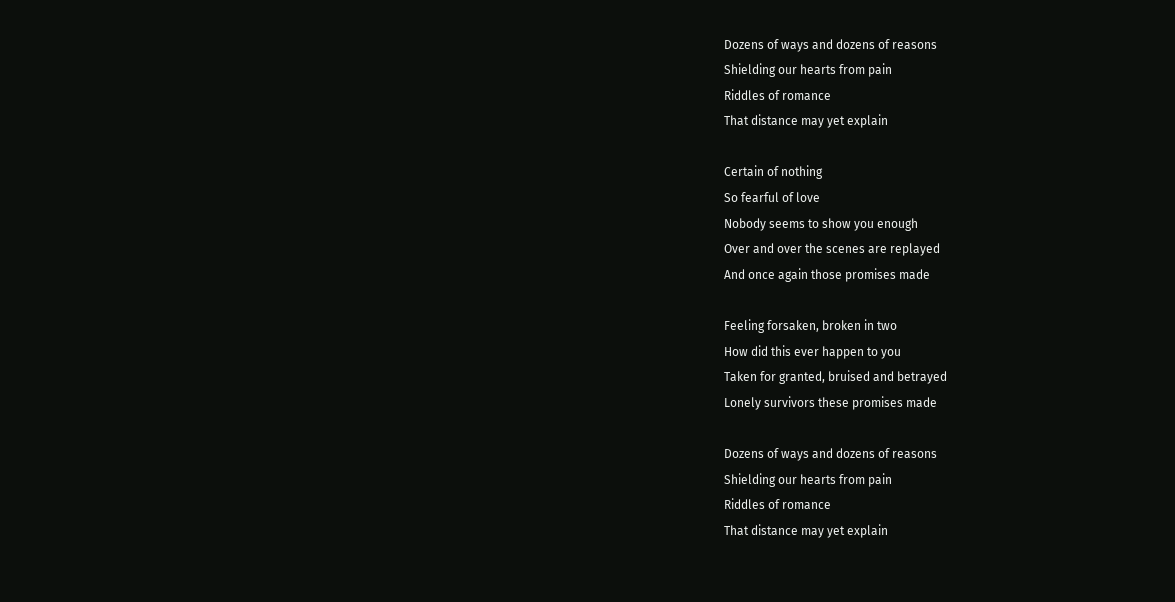Dozens of ways and dozens of reasons
Shielding our hearts from pain
Riddles of romance
That distance may yet explain

Certain of nothing
So fearful of love
Nobody seems to show you enough
Over and over the scenes are replayed
And once again those promises made

Feeling forsaken, broken in two
How did this ever happen to you
Taken for granted, bruised and betrayed
Lonely survivors these promises made

Dozens of ways and dozens of reasons
Shielding our hearts from pain
Riddles of romance
That distance may yet explain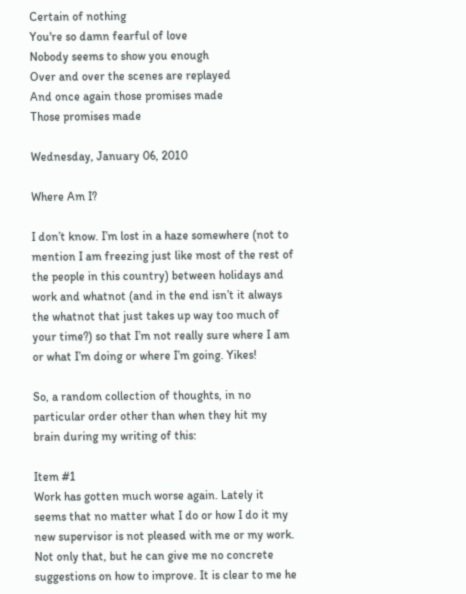Certain of nothing
You're so damn fearful of love
Nobody seems to show you enough
Over and over the scenes are replayed
And once again those promises made
Those promises made

Wednesday, January 06, 2010

Where Am I?

I don’t know. I’m lost in a haze somewhere (not to mention I am freezing just like most of the rest of the people in this country) between holidays and work and whatnot (and in the end isn’t it always the whatnot that just takes up way too much of your time?) so that I’m not really sure where I am or what I’m doing or where I’m going. Yikes!

So, a random collection of thoughts, in no particular order other than when they hit my brain during my writing of this:

Item #1
Work has gotten much worse again. Lately it seems that no matter what I do or how I do it my new supervisor is not pleased with me or my work. Not only that, but he can give me no concrete suggestions on how to improve. It is clear to me he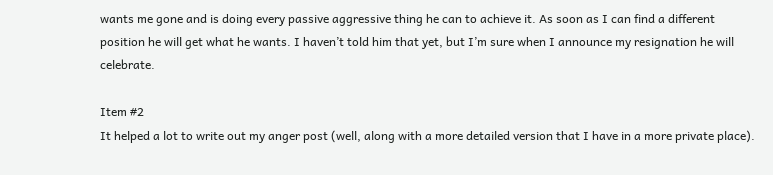wants me gone and is doing every passive aggressive thing he can to achieve it. As soon as I can find a different position he will get what he wants. I haven’t told him that yet, but I’m sure when I announce my resignation he will celebrate.

Item #2
It helped a lot to write out my anger post (well, along with a more detailed version that I have in a more private place).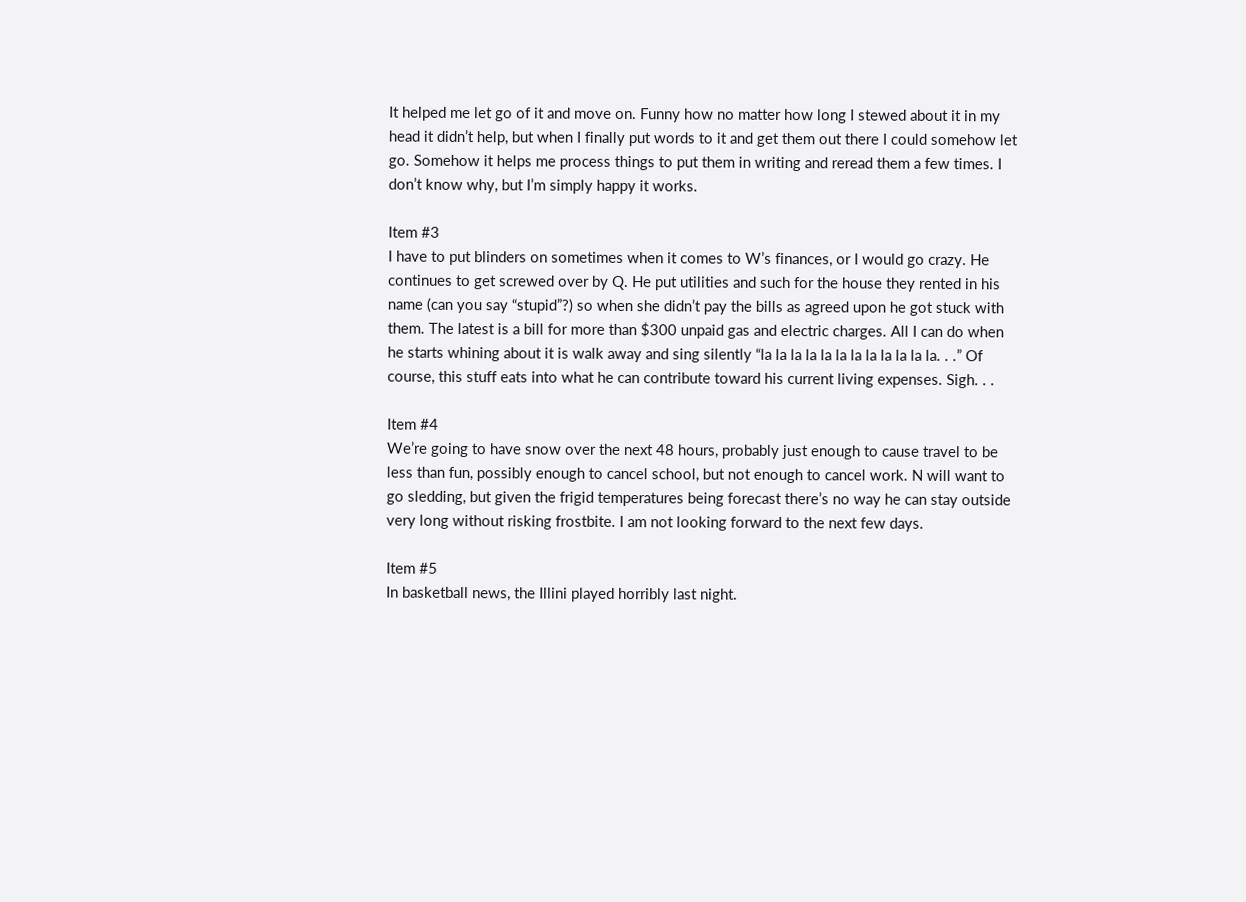It helped me let go of it and move on. Funny how no matter how long I stewed about it in my head it didn’t help, but when I finally put words to it and get them out there I could somehow let go. Somehow it helps me process things to put them in writing and reread them a few times. I don’t know why, but I’m simply happy it works.

Item #3
I have to put blinders on sometimes when it comes to W’s finances, or I would go crazy. He continues to get screwed over by Q. He put utilities and such for the house they rented in his name (can you say “stupid”?) so when she didn’t pay the bills as agreed upon he got stuck with them. The latest is a bill for more than $300 unpaid gas and electric charges. All I can do when he starts whining about it is walk away and sing silently “la la la la la la la la la la la la. . .” Of course, this stuff eats into what he can contribute toward his current living expenses. Sigh. . .

Item #4
We’re going to have snow over the next 48 hours, probably just enough to cause travel to be less than fun, possibly enough to cancel school, but not enough to cancel work. N will want to go sledding, but given the frigid temperatures being forecast there’s no way he can stay outside very long without risking frostbite. I am not looking forward to the next few days.

Item #5
In basketball news, the Illini played horribly last night.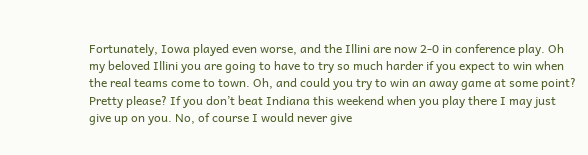Fortunately, Iowa played even worse, and the Illini are now 2-0 in conference play. Oh my beloved Illini you are going to have to try so much harder if you expect to win when the real teams come to town. Oh, and could you try to win an away game at some point? Pretty please? If you don’t beat Indiana this weekend when you play there I may just give up on you. No, of course I would never give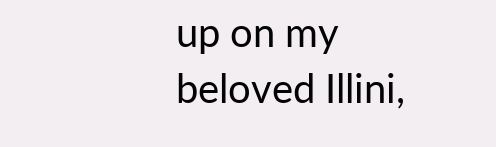up on my beloved Illini,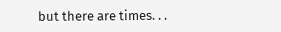but there are times. . .